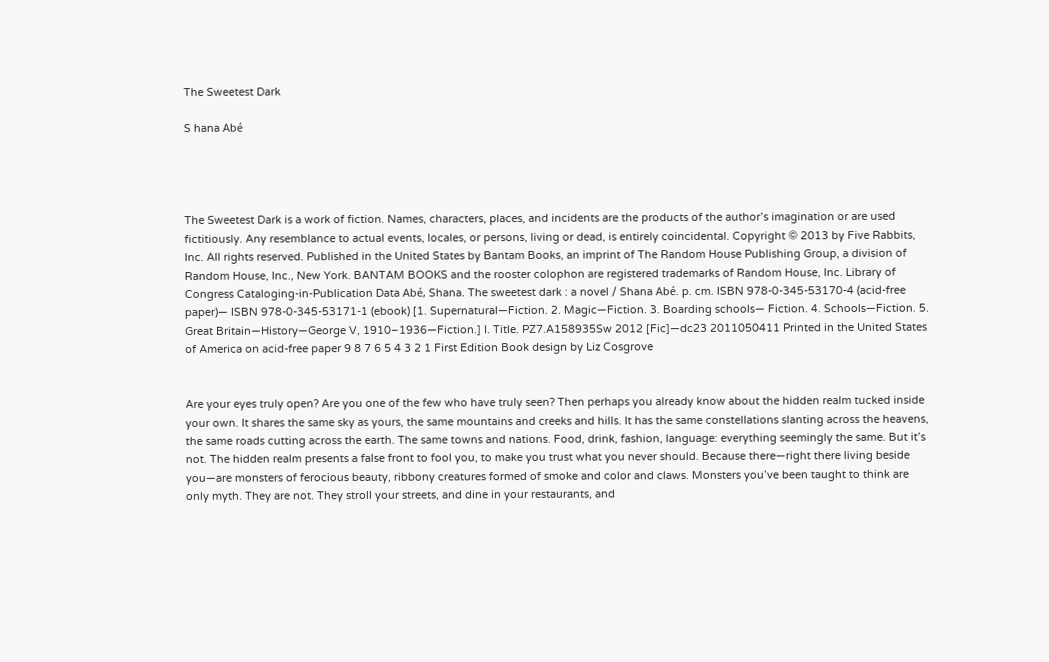The Sweetest Dark

S hana Abé




The Sweetest Dark is a work of fiction. Names, characters, places, and incidents are the products of the author’s imagination or are used fictitiously. Any resemblance to actual events, locales, or persons, living or dead, is entirely coincidental. Copyright © 2013 by Five Rabbits, Inc. All rights reserved. Published in the United States by Bantam Books, an imprint of The Random House Publishing Group, a division of Random House, Inc., New York. BANTAM BOOKS and the rooster colophon are registered trademarks of Random House, Inc. Library of Congress Cataloging-in-Publication Data Abé, Shana. The sweetest dark : a novel / Shana Abé. p. cm. ISBN 978-0-345-53170-4 (acid-free paper)— ISBN 978-0-345-53171-1 (ebook) [1. Supernatural—Fiction. 2. Magic—Fiction. 3. Boarding schools— Fiction. 4. Schools—Fiction. 5. Great Britain—History—George V, 1910–1936—Fiction.] I. Title. PZ7.A158935Sw 2012 [Fic]—dc23 2011050411 Printed in the United States of America on acid-free paper 9 8 7 6 5 4 3 2 1 First Edition Book design by Liz Cosgrove


Are your eyes truly open? Are you one of the few who have truly seen? Then perhaps you already know about the hidden realm tucked inside your own. It shares the same sky as yours, the same mountains and creeks and hills. It has the same constellations slanting across the heavens, the same roads cutting across the earth. The same towns and nations. Food, drink, fashion, language: everything seemingly the same. But it’s not. The hidden realm presents a false front to fool you, to make you trust what you never should. Because there—right there living beside you—are monsters of ferocious beauty, ribbony creatures formed of smoke and color and claws. Monsters you’ve been taught to think are only myth. They are not. They stroll your streets, and dine in your restaurants, and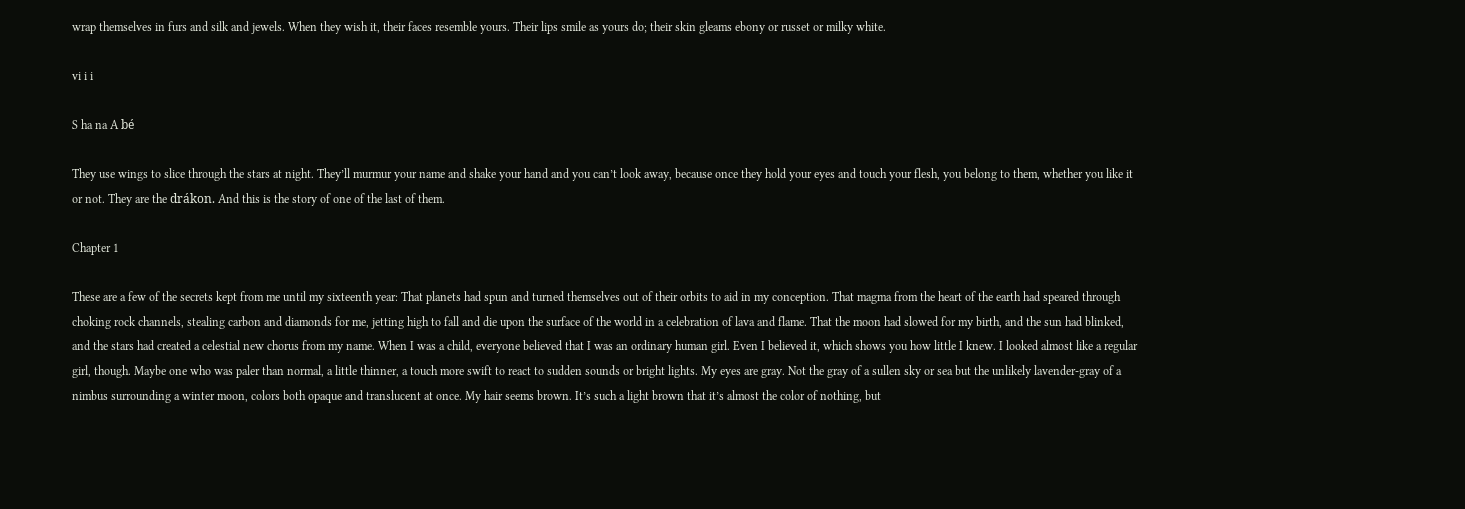wrap themselves in furs and silk and jewels. When they wish it, their faces resemble yours. Their lips smile as yours do; their skin gleams ebony or russet or milky white.

vi i i

S ha na A bé

They use wings to slice through the stars at night. They’ll murmur your name and shake your hand and you can’t look away, because once they hold your eyes and touch your flesh, you belong to them, whether you like it or not. They are the drákon. And this is the story of one of the last of them.

Chapter 1

These are a few of the secrets kept from me until my sixteenth year: That planets had spun and turned themselves out of their orbits to aid in my conception. That magma from the heart of the earth had speared through choking rock channels, stealing carbon and diamonds for me, jetting high to fall and die upon the surface of the world in a celebration of lava and flame. That the moon had slowed for my birth, and the sun had blinked, and the stars had created a celestial new chorus from my name. When I was a child, everyone believed that I was an ordinary human girl. Even I believed it, which shows you how little I knew. I looked almost like a regular girl, though. Maybe one who was paler than normal, a little thinner, a touch more swift to react to sudden sounds or bright lights. My eyes are gray. Not the gray of a sullen sky or sea but the unlikely lavender-gray of a nimbus surrounding a winter moon, colors both opaque and translucent at once. My hair seems brown. It’s such a light brown that it’s almost the color of nothing, but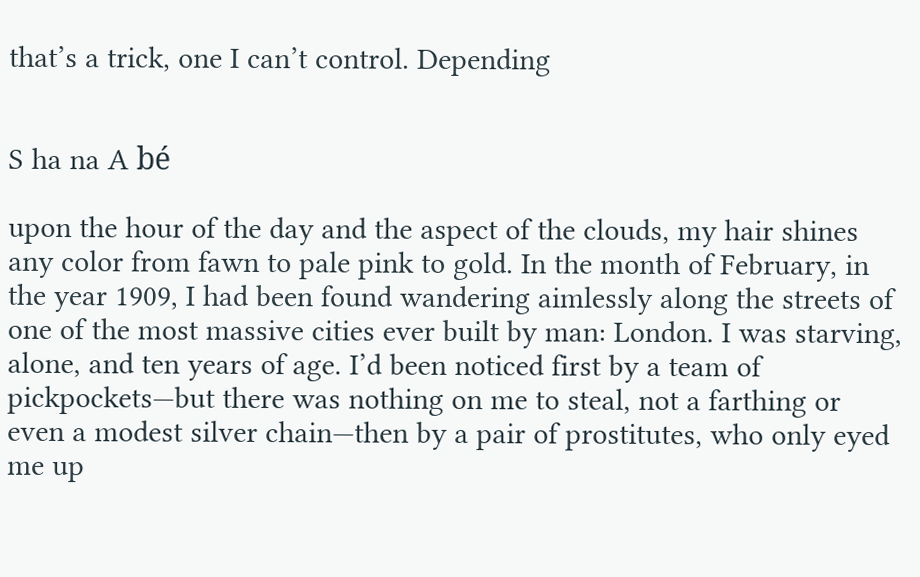that’s a trick, one I can’t control. Depending


S ha na A bé

upon the hour of the day and the aspect of the clouds, my hair shines any color from fawn to pale pink to gold. In the month of February, in the year 1909, I had been found wandering aimlessly along the streets of one of the most massive cities ever built by man: London. I was starving, alone, and ten years of age. I’d been noticed first by a team of pickpockets—but there was nothing on me to steal, not a farthing or even a modest silver chain—then by a pair of prostitutes, who only eyed me up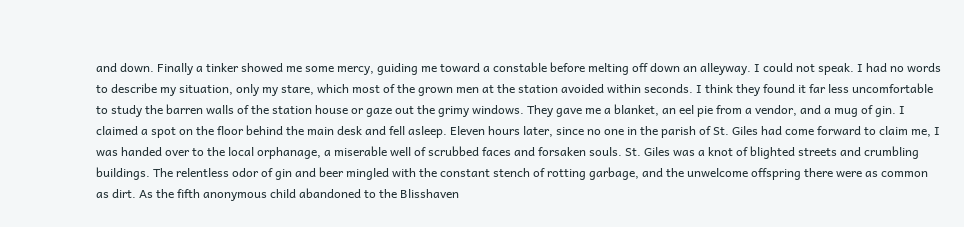and down. Finally a tinker showed me some mercy, guiding me toward a constable before melting off down an alleyway. I could not speak. I had no words to describe my situation, only my stare, which most of the grown men at the station avoided within seconds. I think they found it far less uncomfortable to study the barren walls of the station house or gaze out the grimy windows. They gave me a blanket, an eel pie from a vendor, and a mug of gin. I claimed a spot on the floor behind the main desk and fell asleep. Eleven hours later, since no one in the parish of St. Giles had come forward to claim me, I was handed over to the local orphanage, a miserable well of scrubbed faces and forsaken souls. St. Giles was a knot of blighted streets and crumbling buildings. The relentless odor of gin and beer mingled with the constant stench of rotting garbage, and the unwelcome offspring there were as common as dirt. As the fifth anonymous child abandoned to the Blisshaven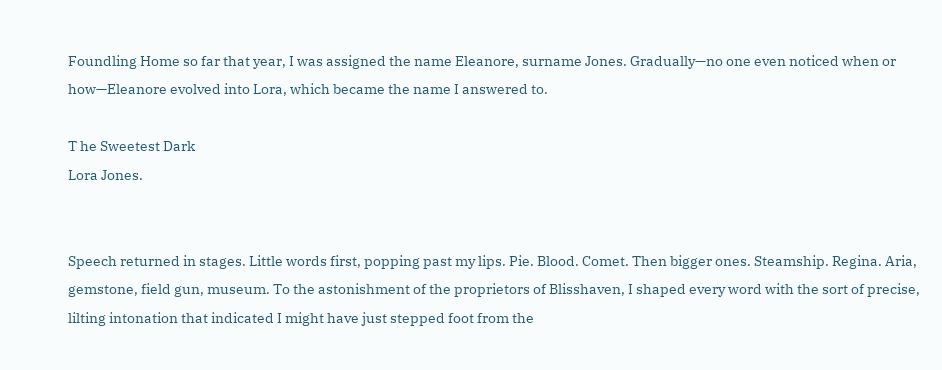Foundling Home so far that year, I was assigned the name Eleanore, surname Jones. Gradually—no one even noticed when or how—Eleanore evolved into Lora, which became the name I answered to.

T he Sweetest Dark
Lora Jones.


Speech returned in stages. Little words first, popping past my lips. Pie. Blood. Comet. Then bigger ones. Steamship. Regina. Aria, gemstone, field gun, museum. To the astonishment of the proprietors of Blisshaven, I shaped every word with the sort of precise, lilting intonation that indicated I might have just stepped foot from the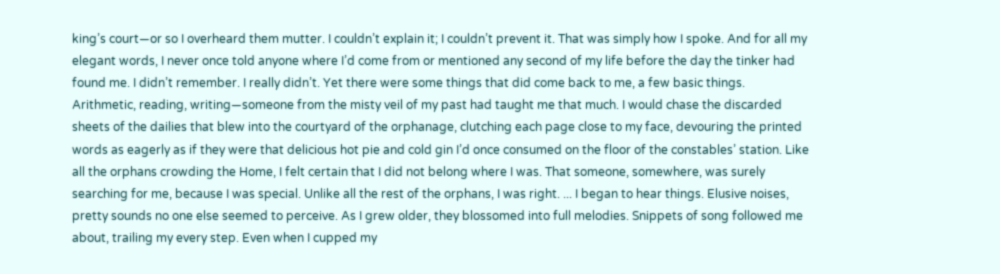king’s court—or so I overheard them mutter. I couldn’t explain it; I couldn’t prevent it. That was simply how I spoke. And for all my elegant words, I never once told anyone where I’d come from or mentioned any second of my life before the day the tinker had found me. I didn’t remember. I really didn’t. Yet there were some things that did come back to me, a few basic things. Arithmetic, reading, writing—someone from the misty veil of my past had taught me that much. I would chase the discarded sheets of the dailies that blew into the courtyard of the orphanage, clutching each page close to my face, devouring the printed words as eagerly as if they were that delicious hot pie and cold gin I’d once consumed on the floor of the constables’ station. Like all the orphans crowding the Home, I felt certain that I did not belong where I was. That someone, somewhere, was surely searching for me, because I was special. Unlike all the rest of the orphans, I was right. ... I began to hear things. Elusive noises, pretty sounds no one else seemed to perceive. As I grew older, they blossomed into full melodies. Snippets of song followed me about, trailing my every step. Even when I cupped my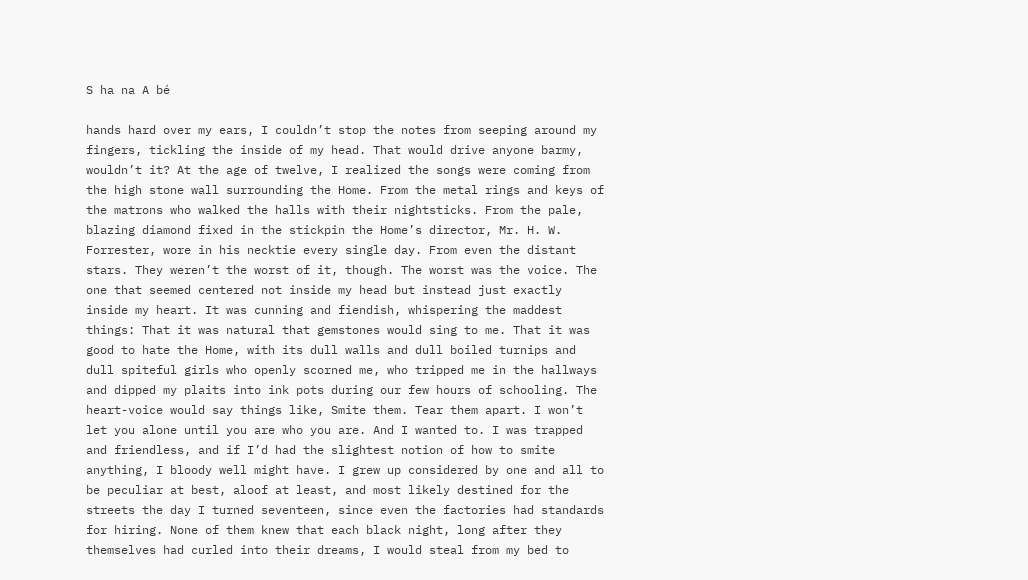S ha na A bé

hands hard over my ears, I couldn’t stop the notes from seeping around my fingers, tickling the inside of my head. That would drive anyone barmy, wouldn’t it? At the age of twelve, I realized the songs were coming from the high stone wall surrounding the Home. From the metal rings and keys of the matrons who walked the halls with their nightsticks. From the pale, blazing diamond fixed in the stickpin the Home’s director, Mr. H. W. Forrester, wore in his necktie every single day. From even the distant stars. They weren’t the worst of it, though. The worst was the voice. The one that seemed centered not inside my head but instead just exactly inside my heart. It was cunning and fiendish, whispering the maddest things: That it was natural that gemstones would sing to me. That it was good to hate the Home, with its dull walls and dull boiled turnips and dull spiteful girls who openly scorned me, who tripped me in the hallways and dipped my plaits into ink pots during our few hours of schooling. The heart-voice would say things like, Smite them. Tear them apart. I won’t let you alone until you are who you are. And I wanted to. I was trapped and friendless, and if I’d had the slightest notion of how to smite anything, I bloody well might have. I grew up considered by one and all to be peculiar at best, aloof at least, and most likely destined for the streets the day I turned seventeen, since even the factories had standards for hiring. None of them knew that each black night, long after they themselves had curled into their dreams, I would steal from my bed to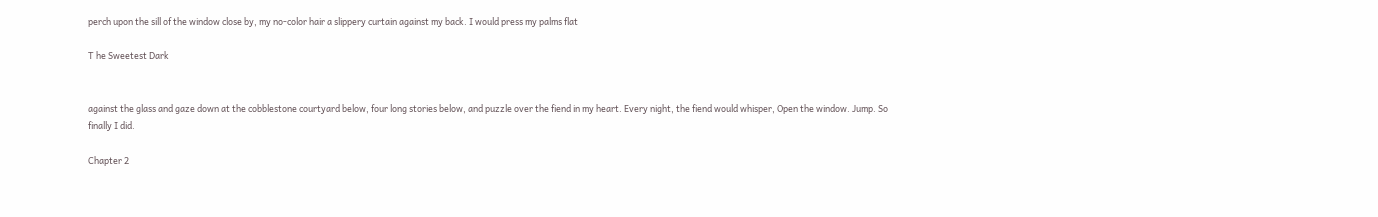perch upon the sill of the window close by, my no-color hair a slippery curtain against my back. I would press my palms flat

T he Sweetest Dark


against the glass and gaze down at the cobblestone courtyard below, four long stories below, and puzzle over the fiend in my heart. Every night, the fiend would whisper, Open the window. Jump. So finally I did.

Chapter 2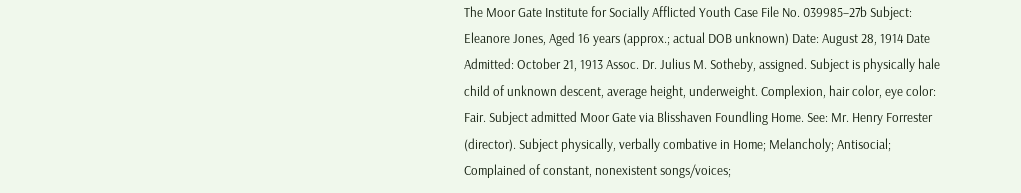The Moor Gate Institute for Socially Afflicted Youth Case File No. 039985–27b Subject: Eleanore Jones, Aged 16 years (approx.; actual DOB unknown) Date: August 28, 1914 Date Admitted: October 21, 1913 Assoc. Dr. Julius M. Sotheby, assigned. Subject is physically hale child of unknown descent, average height, underweight. Complexion, hair color, eye color: Fair. Subject admitted Moor Gate via Blisshaven Foundling Home. See: Mr. Henry Forrester (director). Subject physically, verbally combative in Home; Melancholy; Antisocial; Complained of constant, nonexistent songs/voices;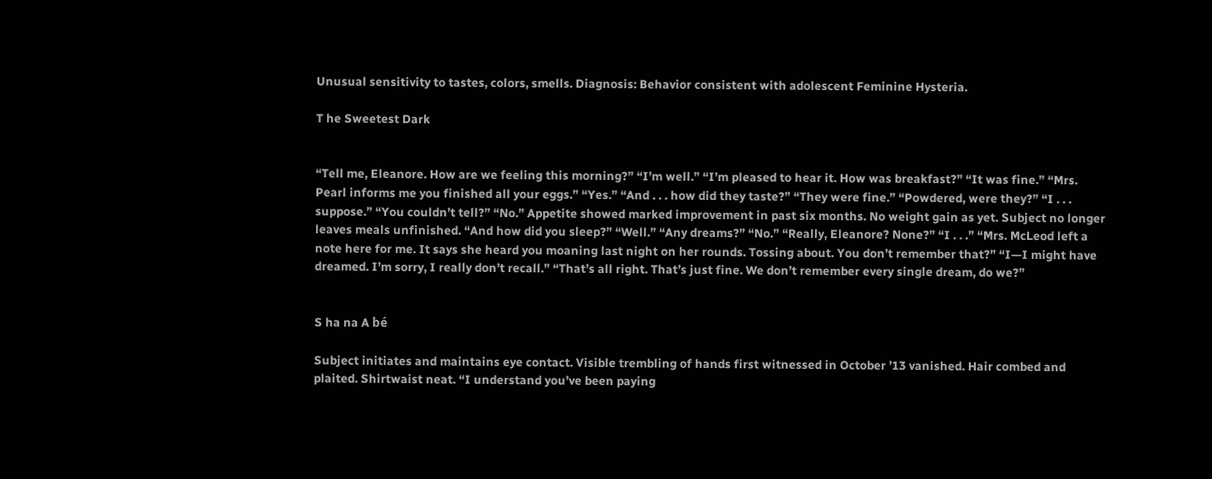Unusual sensitivity to tastes, colors, smells. Diagnosis: Behavior consistent with adolescent Feminine Hysteria.

T he Sweetest Dark


“Tell me, Eleanore. How are we feeling this morning?” “I’m well.” “I’m pleased to hear it. How was breakfast?” “It was fine.” “Mrs. Pearl informs me you finished all your eggs.” “Yes.” “And . . . how did they taste?” “They were fine.” “Powdered, were they?” “I . . . suppose.” “You couldn’t tell?” “No.” Appetite showed marked improvement in past six months. No weight gain as yet. Subject no longer leaves meals unfinished. “And how did you sleep?” “Well.” “Any dreams?” “No.” “Really, Eleanore? None?” “I . . .” “Mrs. McLeod left a note here for me. It says she heard you moaning last night on her rounds. Tossing about. You don’t remember that?” “I—I might have dreamed. I’m sorry, I really don’t recall.” “That’s all right. That’s just fine. We don’t remember every single dream, do we?”


S ha na A bé

Subject initiates and maintains eye contact. Visible trembling of hands first witnessed in October ’13 vanished. Hair combed and plaited. Shirtwaist neat. “I understand you’ve been paying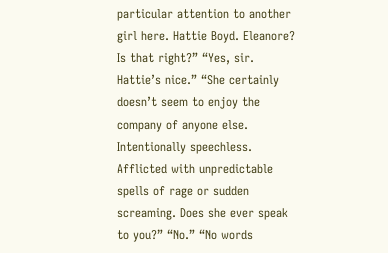particular attention to another girl here. Hattie Boyd. Eleanore? Is that right?” “Yes, sir. Hattie’s nice.” “She certainly doesn’t seem to enjoy the company of anyone else. Intentionally speechless. Afflicted with unpredictable spells of rage or sudden screaming. Does she ever speak to you?” “No.” “No words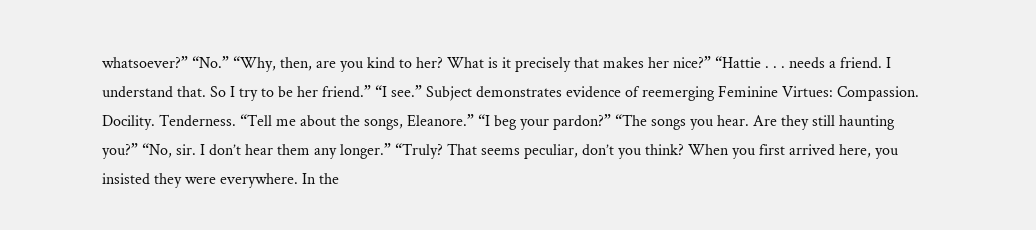whatsoever?” “No.” “Why, then, are you kind to her? What is it precisely that makes her nice?” “Hattie . . . needs a friend. I understand that. So I try to be her friend.” “I see.” Subject demonstrates evidence of reemerging Feminine Virtues: Compassion. Docility. Tenderness. “Tell me about the songs, Eleanore.” “I beg your pardon?” “The songs you hear. Are they still haunting you?” “No, sir. I don’t hear them any longer.” “Truly? That seems peculiar, don’t you think? When you first arrived here, you insisted they were everywhere. In the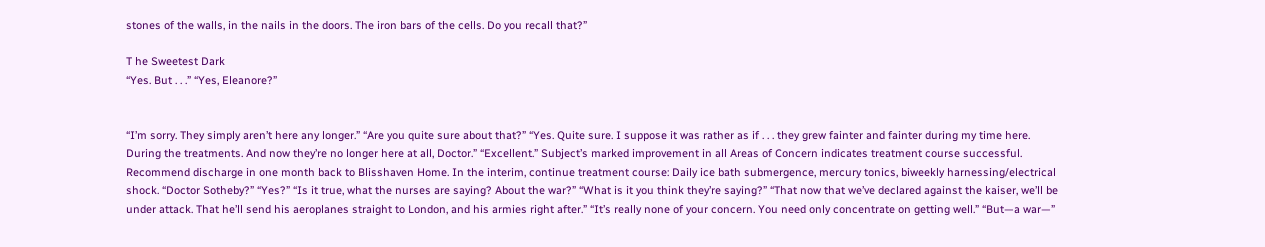stones of the walls, in the nails in the doors. The iron bars of the cells. Do you recall that?”

T he Sweetest Dark
“Yes. But . . .” “Yes, Eleanore?”


“I’m sorry. They simply aren’t here any longer.” “Are you quite sure about that?” “Yes. Quite sure. I suppose it was rather as if . . . they grew fainter and fainter during my time here. During the treatments. And now they’re no longer here at all, Doctor.” “Excellent.” Subject’s marked improvement in all Areas of Concern indicates treatment course successful. Recommend discharge in one month back to Blisshaven Home. In the interim, continue treatment course: Daily ice bath submergence, mercury tonics, biweekly harnessing/electrical shock. “Doctor Sotheby?” “Yes?” “Is it true, what the nurses are saying? About the war?” “What is it you think they’re saying?” “That now that we’ve declared against the kaiser, we’ll be under attack. That he’ll send his aeroplanes straight to London, and his armies right after.” “It’s really none of your concern. You need only concentrate on getting well.” “But—a war—”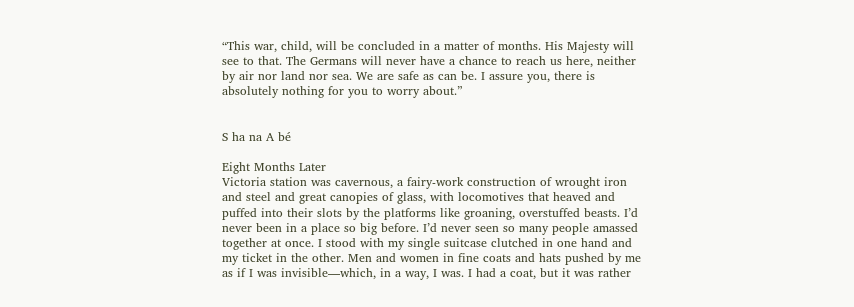“This war, child, will be concluded in a matter of months. His Majesty will see to that. The Germans will never have a chance to reach us here, neither by air nor land nor sea. We are safe as can be. I assure you, there is absolutely nothing for you to worry about.”


S ha na A bé

Eight Months Later
Victoria station was cavernous, a fairy-work construction of wrought iron and steel and great canopies of glass, with locomotives that heaved and puffed into their slots by the platforms like groaning, overstuffed beasts. I’d never been in a place so big before. I’d never seen so many people amassed together at once. I stood with my single suitcase clutched in one hand and my ticket in the other. Men and women in fine coats and hats pushed by me as if I was invisible—which, in a way, I was. I had a coat, but it was rather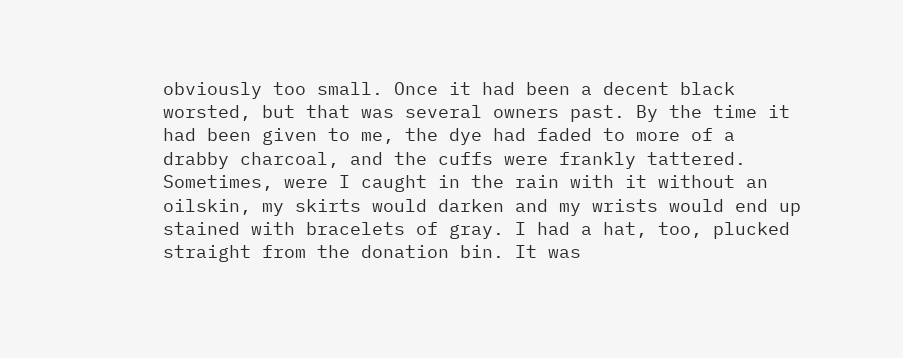obviously too small. Once it had been a decent black worsted, but that was several owners past. By the time it had been given to me, the dye had faded to more of a drabby charcoal, and the cuffs were frankly tattered. Sometimes, were I caught in the rain with it without an oilskin, my skirts would darken and my wrists would end up stained with bracelets of gray. I had a hat, too, plucked straight from the donation bin. It was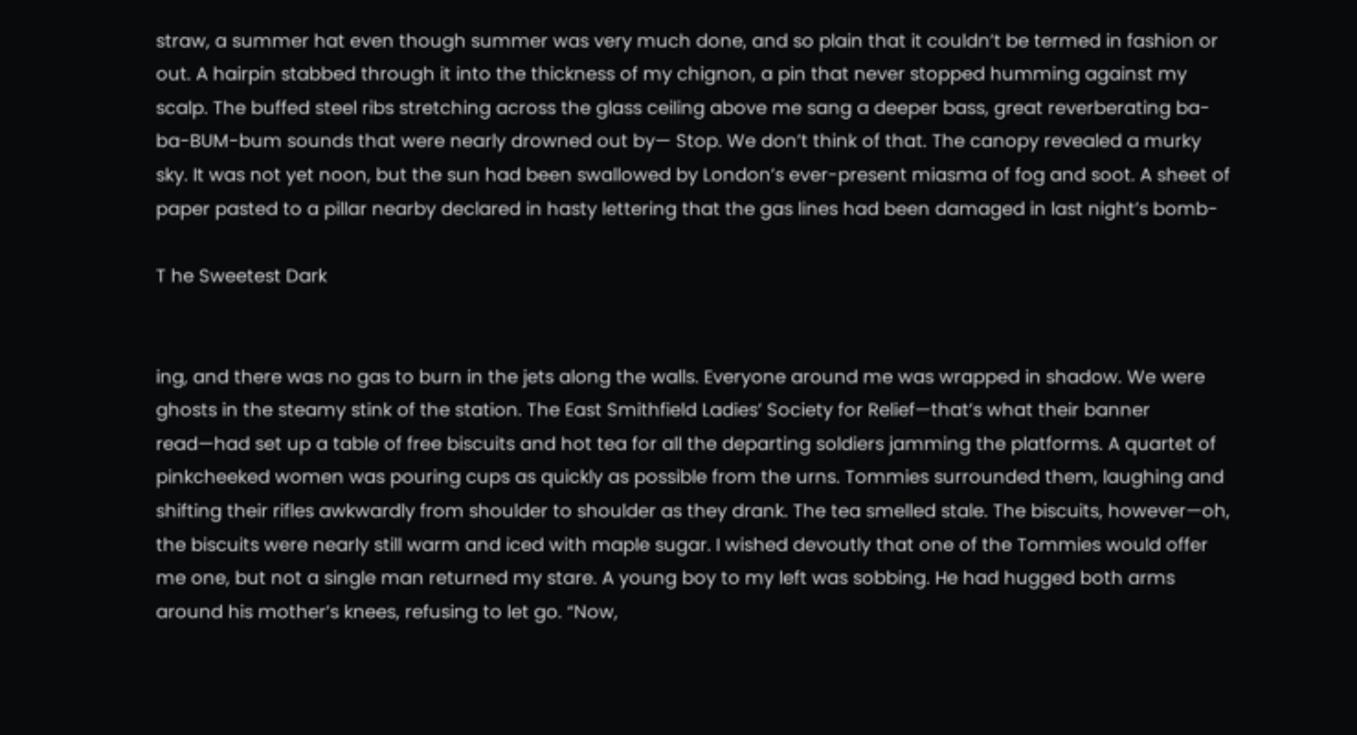straw, a summer hat even though summer was very much done, and so plain that it couldn’t be termed in fashion or out. A hairpin stabbed through it into the thickness of my chignon, a pin that never stopped humming against my scalp. The buffed steel ribs stretching across the glass ceiling above me sang a deeper bass, great reverberating ba-ba-BUM-bum sounds that were nearly drowned out by— Stop. We don’t think of that. The canopy revealed a murky sky. It was not yet noon, but the sun had been swallowed by London’s ever-present miasma of fog and soot. A sheet of paper pasted to a pillar nearby declared in hasty lettering that the gas lines had been damaged in last night’s bomb-

T he Sweetest Dark


ing, and there was no gas to burn in the jets along the walls. Everyone around me was wrapped in shadow. We were ghosts in the steamy stink of the station. The East Smithfield Ladies’ Society for Relief—that’s what their banner read—had set up a table of free biscuits and hot tea for all the departing soldiers jamming the platforms. A quartet of pinkcheeked women was pouring cups as quickly as possible from the urns. Tommies surrounded them, laughing and shifting their rifles awkwardly from shoulder to shoulder as they drank. The tea smelled stale. The biscuits, however—oh, the biscuits were nearly still warm and iced with maple sugar. I wished devoutly that one of the Tommies would offer me one, but not a single man returned my stare. A young boy to my left was sobbing. He had hugged both arms around his mother’s knees, refusing to let go. “Now,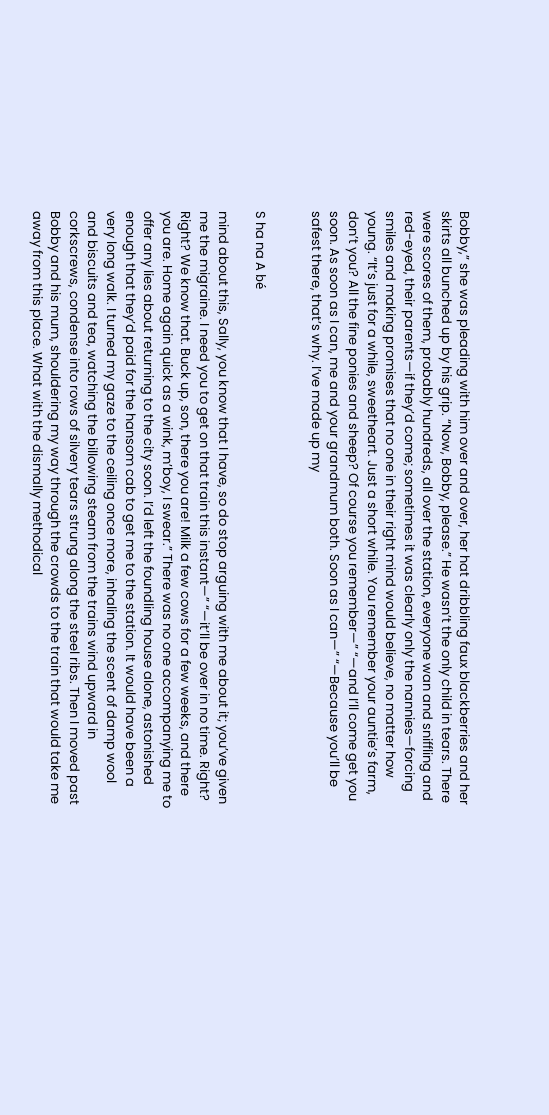Bobby,” she was pleading with him over and over, her hat dribbling faux blackberries and her skirts all bunched up by his grip. “Now, Bobby, please.” He wasn’t the only child in tears. There were scores of them, probably hundreds, all over the station, everyone wan and sniffling and red-eyed, their parents—if they’d come; sometimes it was clearly only the nannies—forcing smiles and making promises that no one in their right mind would believe, no matter how young. “It’s just for a while, sweetheart. Just a short while. You remember your auntie’s farm, don’t you? All the fine ponies and sheep? Of course you remember—” “—and I’ll come get you soon. As soon as I can, me and your grandmum both. Soon as I can—” “—Because you’ll be safest there, that’s why. I’ve made up my


S ha na A bé

mind about this, Sally, you know that I have, so do stop arguing with me about it; you’ve given me the migraine. I need you to get on that train this instant—” “—it’ll be over in no time. Right? Right? We know that. Buck up, son, there you are! Milk a few cows for a few weeks, and there you are. Home again quick as a wink, m’boy, I swear.” There was no one accompanying me to offer any lies about returning to the city soon. I’d left the foundling house alone, astonished enough that they’d paid for the hansom cab to get me to the station. It would have been a very long walk. I turned my gaze to the ceiling once more, inhaling the scent of damp wool and biscuits and tea, watching the billowing steam from the trains wind upward in corkscrews, condense into rows of silvery tears strung along the steel ribs. Then I moved past Bobby and his mum, shouldering my way through the crowds to the train that would take me away from this place. What with the dismally methodical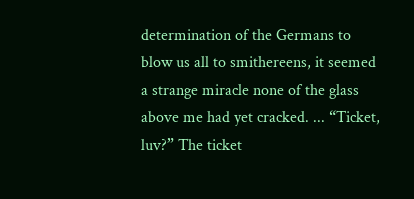determination of the Germans to blow us all to smithereens, it seemed a strange miracle none of the glass above me had yet cracked. ... “Ticket, luv?” The ticket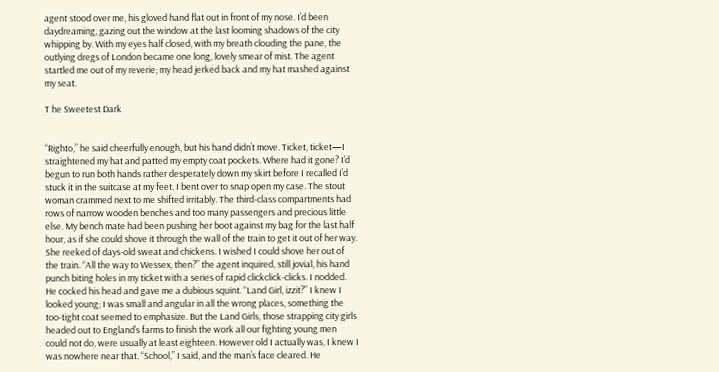agent stood over me, his gloved hand flat out in front of my nose. I’d been daydreaming, gazing out the window at the last looming shadows of the city whipping by. With my eyes half closed, with my breath clouding the pane, the outlying dregs of London became one long, lovely smear of mist. The agent startled me out of my reverie; my head jerked back and my hat mashed against my seat.

T he Sweetest Dark


“Righto,” he said cheerfully enough, but his hand didn’t move. Ticket, ticket—I straightened my hat and patted my empty coat pockets. Where had it gone? I’d begun to run both hands rather desperately down my skirt before I recalled I’d stuck it in the suitcase at my feet. I bent over to snap open my case. The stout woman crammed next to me shifted irritably. The third-class compartments had rows of narrow wooden benches and too many passengers and precious little else. My bench mate had been pushing her boot against my bag for the last half hour, as if she could shove it through the wall of the train to get it out of her way. She reeked of days-old sweat and chickens. I wished I could shove her out of the train. “All the way to Wessex, then?” the agent inquired, still jovial, his hand punch biting holes in my ticket with a series of rapid clickclick-clicks. I nodded. He cocked his head and gave me a dubious squint. “Land Girl, izzit?” I knew I looked young; I was small and angular in all the wrong places, something the too-tight coat seemed to emphasize. But the Land Girls, those strapping city girls headed out to England’s farms to finish the work all our fighting young men could not do, were usually at least eighteen. However old I actually was, I knew I was nowhere near that. “School,” I said, and the man’s face cleared. He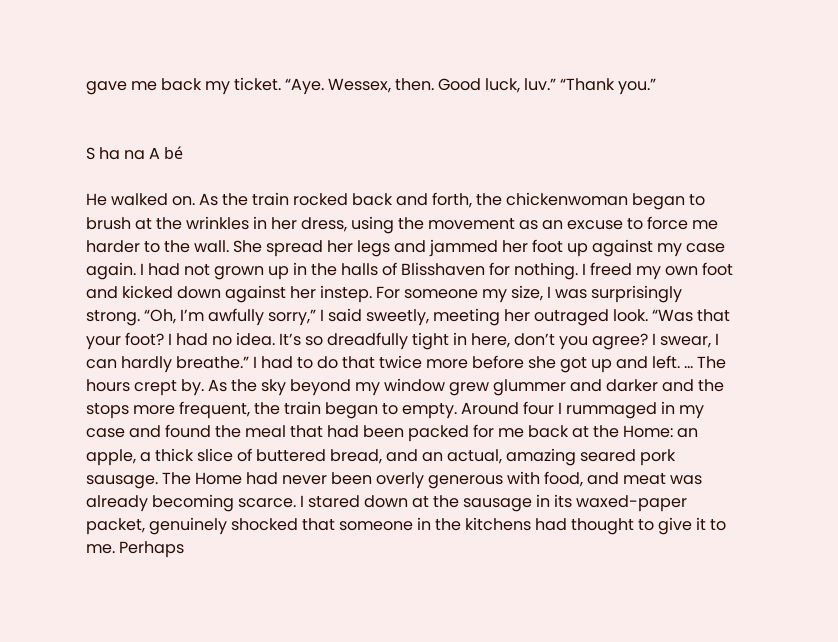gave me back my ticket. “Aye. Wessex, then. Good luck, luv.” “Thank you.”


S ha na A bé

He walked on. As the train rocked back and forth, the chickenwoman began to brush at the wrinkles in her dress, using the movement as an excuse to force me harder to the wall. She spread her legs and jammed her foot up against my case again. I had not grown up in the halls of Blisshaven for nothing. I freed my own foot and kicked down against her instep. For someone my size, I was surprisingly strong. “Oh, I’m awfully sorry,” I said sweetly, meeting her outraged look. “Was that your foot? I had no idea. It’s so dreadfully tight in here, don’t you agree? I swear, I can hardly breathe.” I had to do that twice more before she got up and left. ... The hours crept by. As the sky beyond my window grew glummer and darker and the stops more frequent, the train began to empty. Around four I rummaged in my case and found the meal that had been packed for me back at the Home: an apple, a thick slice of buttered bread, and an actual, amazing seared pork sausage. The Home had never been overly generous with food, and meat was already becoming scarce. I stared down at the sausage in its waxed-paper packet, genuinely shocked that someone in the kitchens had thought to give it to me. Perhaps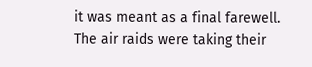it was meant as a final farewell. The air raids were taking their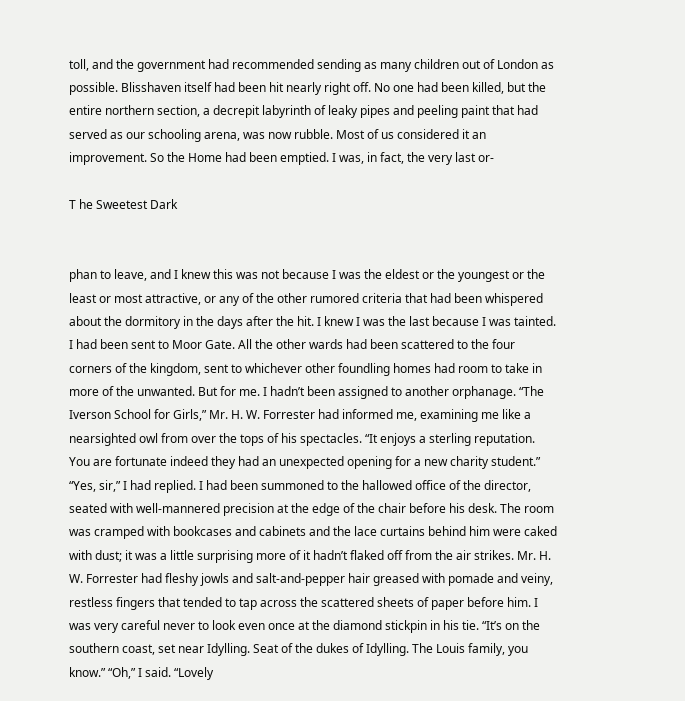toll, and the government had recommended sending as many children out of London as possible. Blisshaven itself had been hit nearly right off. No one had been killed, but the entire northern section, a decrepit labyrinth of leaky pipes and peeling paint that had served as our schooling arena, was now rubble. Most of us considered it an improvement. So the Home had been emptied. I was, in fact, the very last or-

T he Sweetest Dark


phan to leave, and I knew this was not because I was the eldest or the youngest or the least or most attractive, or any of the other rumored criteria that had been whispered about the dormitory in the days after the hit. I knew I was the last because I was tainted. I had been sent to Moor Gate. All the other wards had been scattered to the four corners of the kingdom, sent to whichever other foundling homes had room to take in more of the unwanted. But for me. I hadn’t been assigned to another orphanage. “The Iverson School for Girls,” Mr. H. W. Forrester had informed me, examining me like a nearsighted owl from over the tops of his spectacles. “It enjoys a sterling reputation. You are fortunate indeed they had an unexpected opening for a new charity student.” “Yes, sir,” I had replied. I had been summoned to the hallowed office of the director, seated with well-mannered precision at the edge of the chair before his desk. The room was cramped with bookcases and cabinets and the lace curtains behind him were caked with dust; it was a little surprising more of it hadn’t flaked off from the air strikes. Mr. H. W. Forrester had fleshy jowls and salt-and-pepper hair greased with pomade and veiny, restless fingers that tended to tap across the scattered sheets of paper before him. I was very careful never to look even once at the diamond stickpin in his tie. “It’s on the southern coast, set near Idylling. Seat of the dukes of Idylling. The Louis family, you know.” “Oh,” I said. “Lovely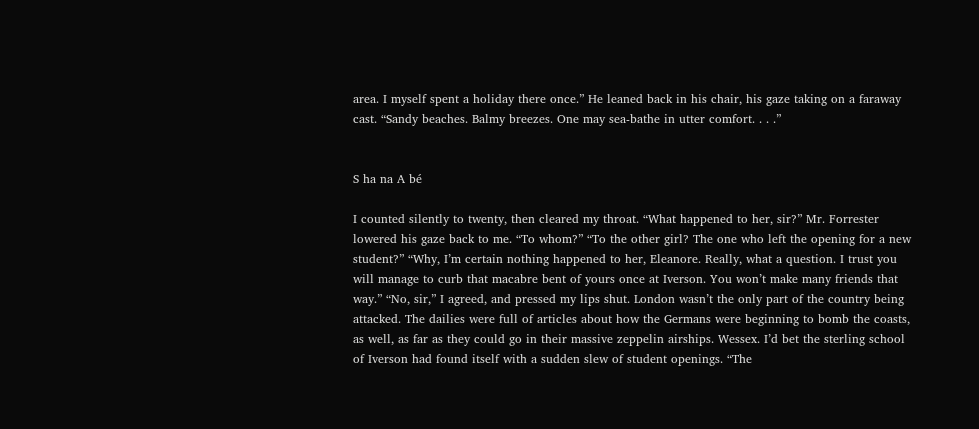area. I myself spent a holiday there once.” He leaned back in his chair, his gaze taking on a faraway cast. “Sandy beaches. Balmy breezes. One may sea-bathe in utter comfort. . . .”


S ha na A bé

I counted silently to twenty, then cleared my throat. “What happened to her, sir?” Mr. Forrester lowered his gaze back to me. “To whom?” “To the other girl? The one who left the opening for a new student?” “Why, I’m certain nothing happened to her, Eleanore. Really, what a question. I trust you will manage to curb that macabre bent of yours once at Iverson. You won’t make many friends that way.” “No, sir,” I agreed, and pressed my lips shut. London wasn’t the only part of the country being attacked. The dailies were full of articles about how the Germans were beginning to bomb the coasts, as well, as far as they could go in their massive zeppelin airships. Wessex. I’d bet the sterling school of Iverson had found itself with a sudden slew of student openings. “The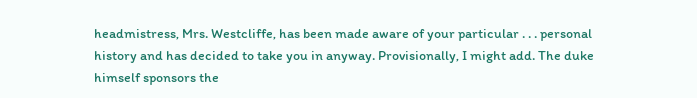headmistress, Mrs. Westcliffe, has been made aware of your particular . . . personal history and has decided to take you in anyway. Provisionally, I might add. The duke himself sponsors the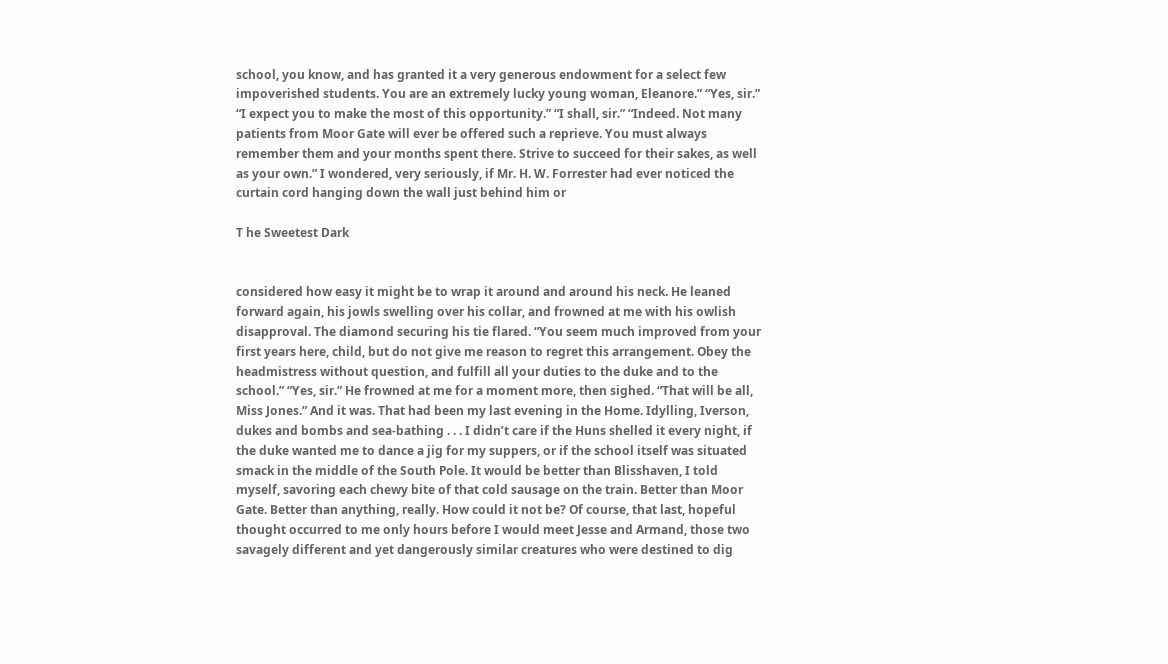school, you know, and has granted it a very generous endowment for a select few impoverished students. You are an extremely lucky young woman, Eleanore.” “Yes, sir.” “I expect you to make the most of this opportunity.” “I shall, sir.” “Indeed. Not many patients from Moor Gate will ever be offered such a reprieve. You must always remember them and your months spent there. Strive to succeed for their sakes, as well as your own.” I wondered, very seriously, if Mr. H. W. Forrester had ever noticed the curtain cord hanging down the wall just behind him or

T he Sweetest Dark


considered how easy it might be to wrap it around and around his neck. He leaned forward again, his jowls swelling over his collar, and frowned at me with his owlish disapproval. The diamond securing his tie flared. “You seem much improved from your first years here, child, but do not give me reason to regret this arrangement. Obey the headmistress without question, and fulfill all your duties to the duke and to the school.” “Yes, sir.” He frowned at me for a moment more, then sighed. “That will be all, Miss Jones.” And it was. That had been my last evening in the Home. Idylling, Iverson, dukes and bombs and sea-bathing . . . I didn’t care if the Huns shelled it every night, if the duke wanted me to dance a jig for my suppers, or if the school itself was situated smack in the middle of the South Pole. It would be better than Blisshaven, I told myself, savoring each chewy bite of that cold sausage on the train. Better than Moor Gate. Better than anything, really. How could it not be? Of course, that last, hopeful thought occurred to me only hours before I would meet Jesse and Armand, those two savagely different and yet dangerously similar creatures who were destined to dig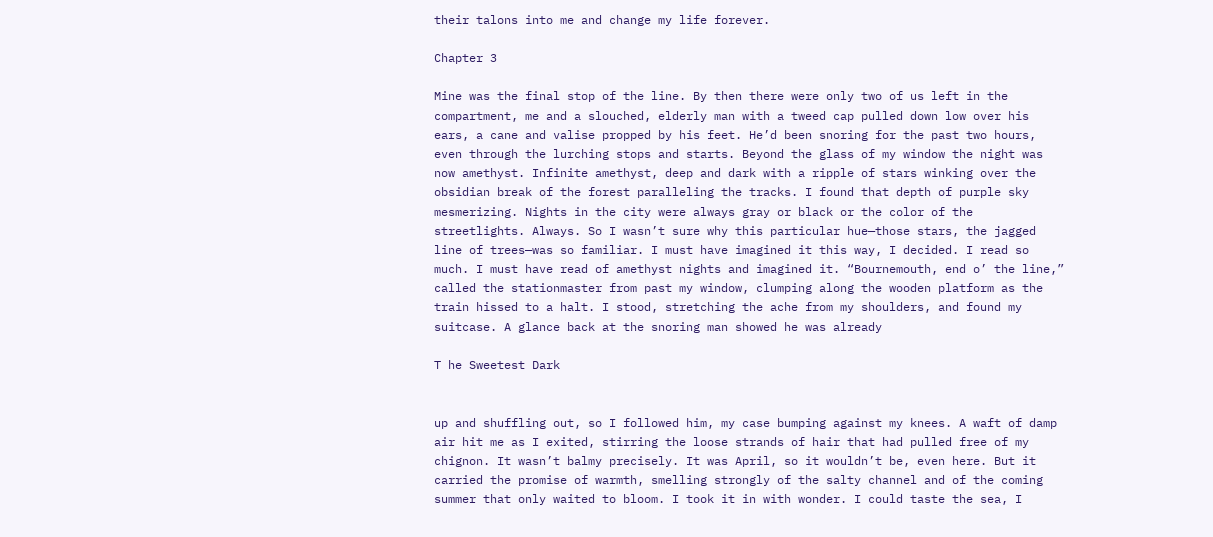their talons into me and change my life forever.

Chapter 3

Mine was the final stop of the line. By then there were only two of us left in the compartment, me and a slouched, elderly man with a tweed cap pulled down low over his ears, a cane and valise propped by his feet. He’d been snoring for the past two hours, even through the lurching stops and starts. Beyond the glass of my window the night was now amethyst. Infinite amethyst, deep and dark with a ripple of stars winking over the obsidian break of the forest paralleling the tracks. I found that depth of purple sky mesmerizing. Nights in the city were always gray or black or the color of the streetlights. Always. So I wasn’t sure why this particular hue—those stars, the jagged line of trees—was so familiar. I must have imagined it this way, I decided. I read so much. I must have read of amethyst nights and imagined it. “Bournemouth, end o’ the line,” called the stationmaster from past my window, clumping along the wooden platform as the train hissed to a halt. I stood, stretching the ache from my shoulders, and found my suitcase. A glance back at the snoring man showed he was already

T he Sweetest Dark


up and shuffling out, so I followed him, my case bumping against my knees. A waft of damp air hit me as I exited, stirring the loose strands of hair that had pulled free of my chignon. It wasn’t balmy precisely. It was April, so it wouldn’t be, even here. But it carried the promise of warmth, smelling strongly of the salty channel and of the coming summer that only waited to bloom. I took it in with wonder. I could taste the sea, I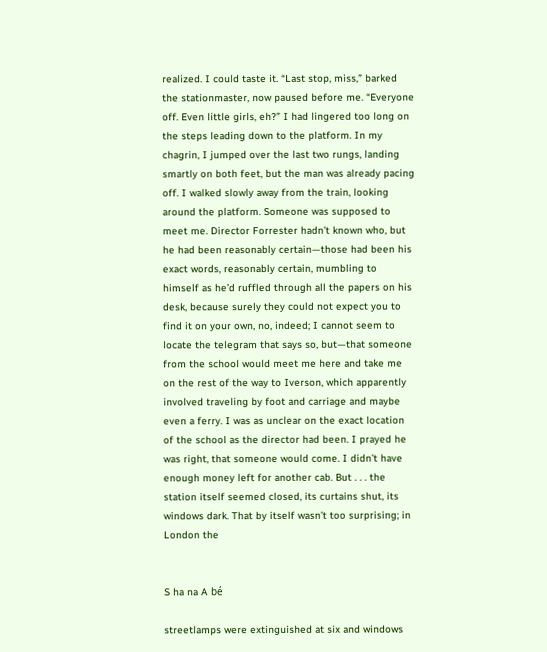realized. I could taste it. “Last stop, miss,” barked the stationmaster, now paused before me. “Everyone off. Even little girls, eh?” I had lingered too long on the steps leading down to the platform. In my chagrin, I jumped over the last two rungs, landing smartly on both feet, but the man was already pacing off. I walked slowly away from the train, looking around the platform. Someone was supposed to meet me. Director Forrester hadn’t known who, but he had been reasonably certain—those had been his exact words, reasonably certain, mumbling to himself as he’d ruffled through all the papers on his desk, because surely they could not expect you to find it on your own, no, indeed; I cannot seem to locate the telegram that says so, but—that someone from the school would meet me here and take me on the rest of the way to Iverson, which apparently involved traveling by foot and carriage and maybe even a ferry. I was as unclear on the exact location of the school as the director had been. I prayed he was right, that someone would come. I didn’t have enough money left for another cab. But . . . the station itself seemed closed, its curtains shut, its windows dark. That by itself wasn’t too surprising; in London the


S ha na A bé

streetlamps were extinguished at six and windows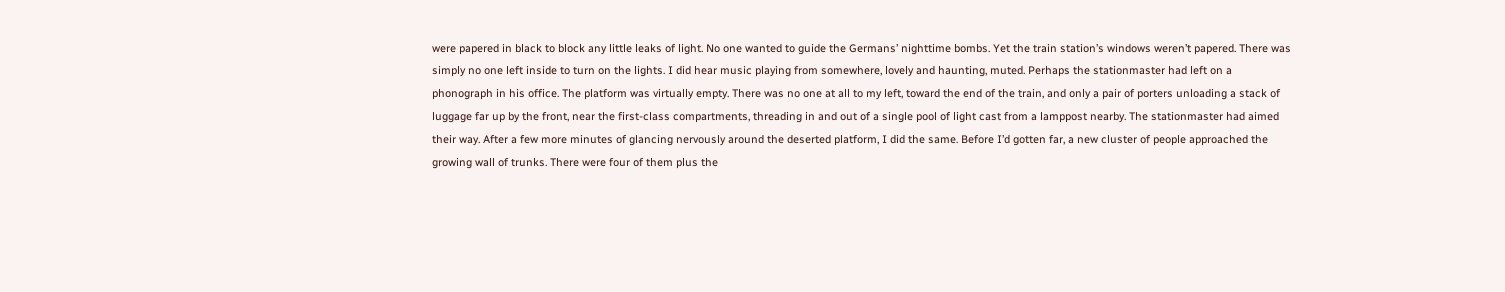were papered in black to block any little leaks of light. No one wanted to guide the Germans’ nighttime bombs. Yet the train station’s windows weren’t papered. There was simply no one left inside to turn on the lights. I did hear music playing from somewhere, lovely and haunting, muted. Perhaps the stationmaster had left on a phonograph in his office. The platform was virtually empty. There was no one at all to my left, toward the end of the train, and only a pair of porters unloading a stack of luggage far up by the front, near the first-class compartments, threading in and out of a single pool of light cast from a lamppost nearby. The stationmaster had aimed their way. After a few more minutes of glancing nervously around the deserted platform, I did the same. Before I’d gotten far, a new cluster of people approached the growing wall of trunks. There were four of them plus the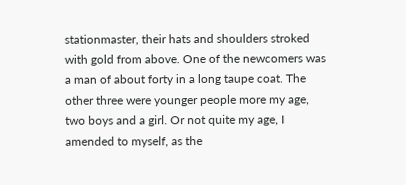stationmaster, their hats and shoulders stroked with gold from above. One of the newcomers was a man of about forty in a long taupe coat. The other three were younger people more my age, two boys and a girl. Or not quite my age, I amended to myself, as the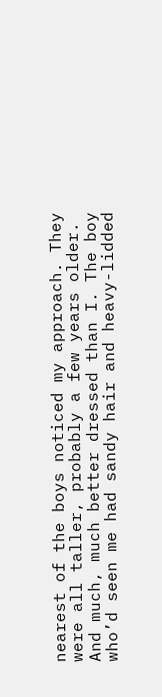nearest of the boys noticed my approach. They were all taller, probably a few years older. And much, much better dressed than I. The boy who’d seen me had sandy hair and heavy-lidded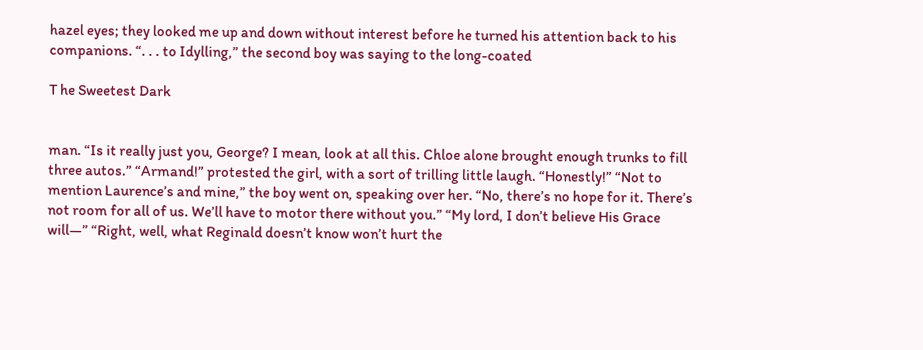hazel eyes; they looked me up and down without interest before he turned his attention back to his companions. “. . . to Idylling,” the second boy was saying to the long-coated

T he Sweetest Dark


man. “Is it really just you, George? I mean, look at all this. Chloe alone brought enough trunks to fill three autos.” “Armand!” protested the girl, with a sort of trilling little laugh. “Honestly!” “Not to mention Laurence’s and mine,” the boy went on, speaking over her. “No, there’s no hope for it. There’s not room for all of us. We’ll have to motor there without you.” “My lord, I don’t believe His Grace will—” “Right, well, what Reginald doesn’t know won’t hurt the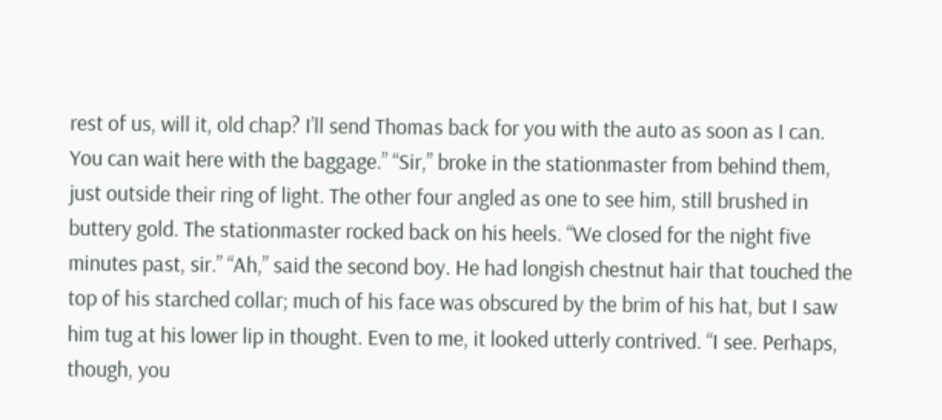rest of us, will it, old chap? I’ll send Thomas back for you with the auto as soon as I can. You can wait here with the baggage.” “Sir,” broke in the stationmaster from behind them, just outside their ring of light. The other four angled as one to see him, still brushed in buttery gold. The stationmaster rocked back on his heels. “We closed for the night five minutes past, sir.” “Ah,” said the second boy. He had longish chestnut hair that touched the top of his starched collar; much of his face was obscured by the brim of his hat, but I saw him tug at his lower lip in thought. Even to me, it looked utterly contrived. “I see. Perhaps, though, you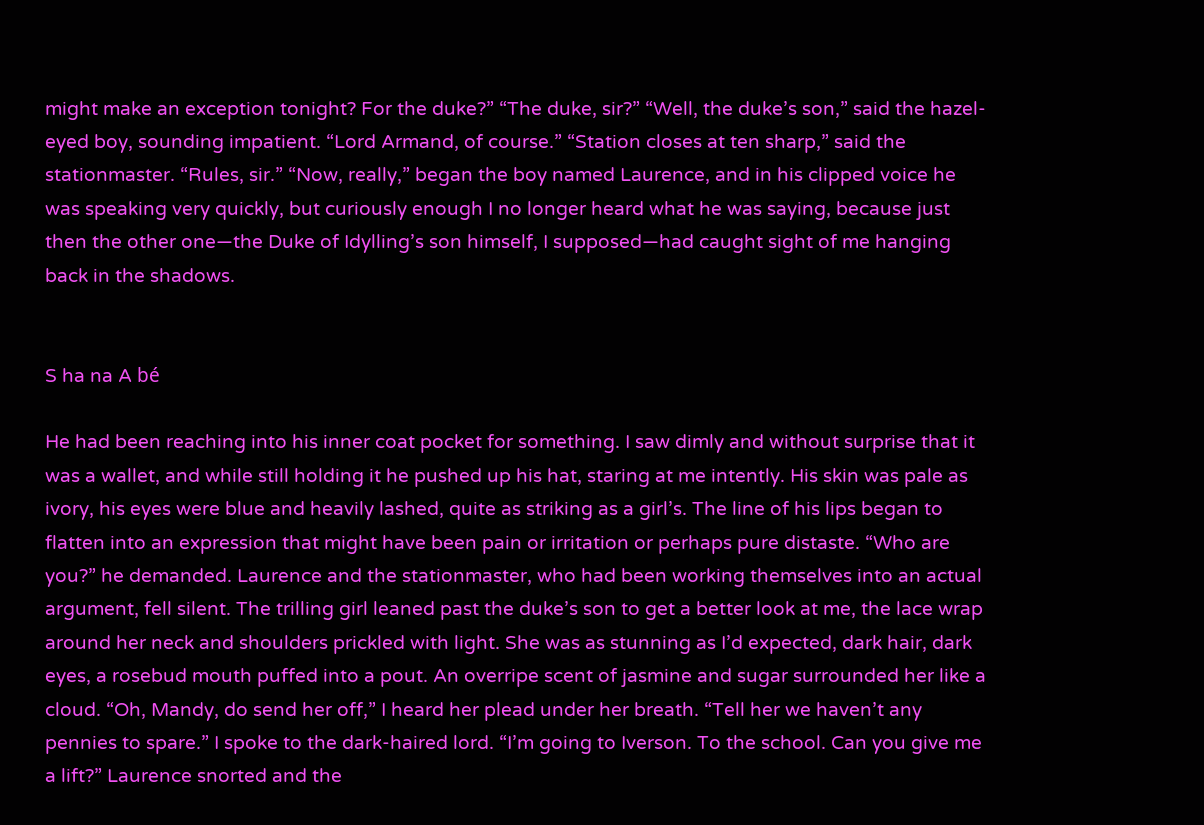might make an exception tonight? For the duke?” “The duke, sir?” “Well, the duke’s son,” said the hazel-eyed boy, sounding impatient. “Lord Armand, of course.” “Station closes at ten sharp,” said the stationmaster. “Rules, sir.” “Now, really,” began the boy named Laurence, and in his clipped voice he was speaking very quickly, but curiously enough I no longer heard what he was saying, because just then the other one—the Duke of Idylling’s son himself, I supposed—had caught sight of me hanging back in the shadows.


S ha na A bé

He had been reaching into his inner coat pocket for something. I saw dimly and without surprise that it was a wallet, and while still holding it he pushed up his hat, staring at me intently. His skin was pale as ivory, his eyes were blue and heavily lashed, quite as striking as a girl’s. The line of his lips began to flatten into an expression that might have been pain or irritation or perhaps pure distaste. “Who are you?” he demanded. Laurence and the stationmaster, who had been working themselves into an actual argument, fell silent. The trilling girl leaned past the duke’s son to get a better look at me, the lace wrap around her neck and shoulders prickled with light. She was as stunning as I’d expected, dark hair, dark eyes, a rosebud mouth puffed into a pout. An overripe scent of jasmine and sugar surrounded her like a cloud. “Oh, Mandy, do send her off,” I heard her plead under her breath. “Tell her we haven’t any pennies to spare.” I spoke to the dark-haired lord. “I’m going to Iverson. To the school. Can you give me a lift?” Laurence snorted and the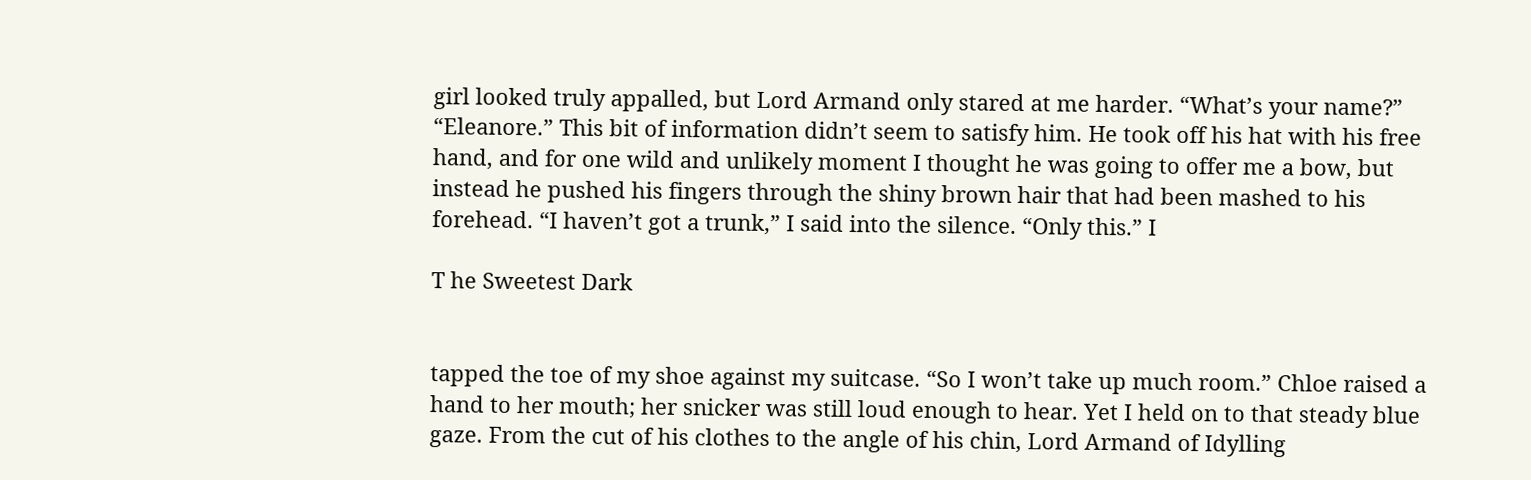girl looked truly appalled, but Lord Armand only stared at me harder. “What’s your name?” “Eleanore.” This bit of information didn’t seem to satisfy him. He took off his hat with his free hand, and for one wild and unlikely moment I thought he was going to offer me a bow, but instead he pushed his fingers through the shiny brown hair that had been mashed to his forehead. “I haven’t got a trunk,” I said into the silence. “Only this.” I

T he Sweetest Dark


tapped the toe of my shoe against my suitcase. “So I won’t take up much room.” Chloe raised a hand to her mouth; her snicker was still loud enough to hear. Yet I held on to that steady blue gaze. From the cut of his clothes to the angle of his chin, Lord Armand of Idylling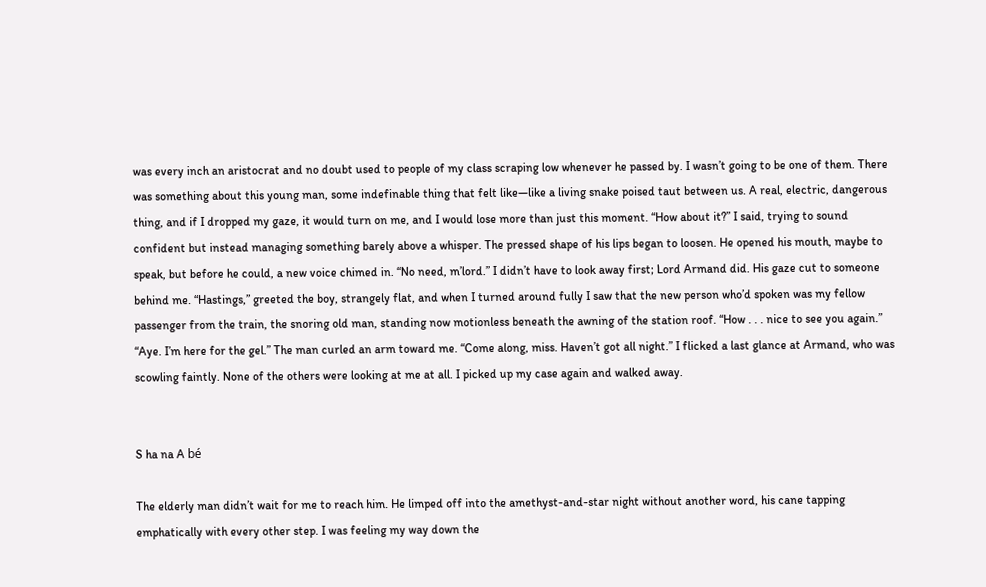was every inch an aristocrat and no doubt used to people of my class scraping low whenever he passed by. I wasn’t going to be one of them. There was something about this young man, some indefinable thing that felt like—like a living snake poised taut between us. A real, electric, dangerous thing, and if I dropped my gaze, it would turn on me, and I would lose more than just this moment. “How about it?” I said, trying to sound confident but instead managing something barely above a whisper. The pressed shape of his lips began to loosen. He opened his mouth, maybe to speak, but before he could, a new voice chimed in. “No need, m’lord.” I didn’t have to look away first; Lord Armand did. His gaze cut to someone behind me. “Hastings,” greeted the boy, strangely flat, and when I turned around fully I saw that the new person who’d spoken was my fellow passenger from the train, the snoring old man, standing now motionless beneath the awning of the station roof. “How . . . nice to see you again.” “Aye. I’m here for the gel.” The man curled an arm toward me. “Come along, miss. Haven’t got all night.” I flicked a last glance at Armand, who was scowling faintly. None of the others were looking at me at all. I picked up my case again and walked away.


S ha na A bé

The elderly man didn’t wait for me to reach him. He limped off into the amethyst-and-star night without another word, his cane tapping emphatically with every other step. I was feeling my way down the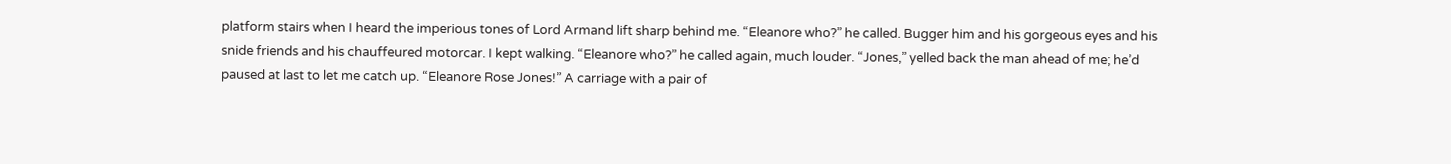platform stairs when I heard the imperious tones of Lord Armand lift sharp behind me. “Eleanore who?” he called. Bugger him and his gorgeous eyes and his snide friends and his chauffeured motorcar. I kept walking. “Eleanore who?” he called again, much louder. “Jones,” yelled back the man ahead of me; he’d paused at last to let me catch up. “Eleanore Rose Jones!” A carriage with a pair of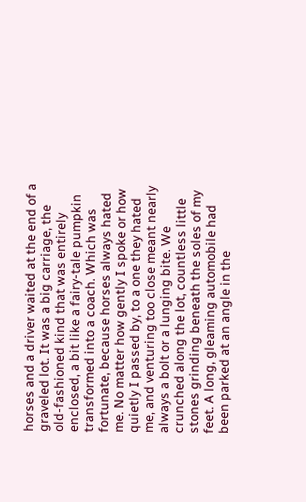horses and a driver waited at the end of a graveled lot. It was a big carriage, the old-fashioned kind that was entirely enclosed, a bit like a fairy-tale pumpkin transformed into a coach. Which was fortunate, because horses always hated me. No matter how gently I spoke or how quietly I passed by, to a one they hated me, and venturing too close meant nearly always a bolt or a lunging bite. We crunched along the lot, countless little stones grinding beneath the soles of my feet. A long, gleaming automobile had been parked at an angle in the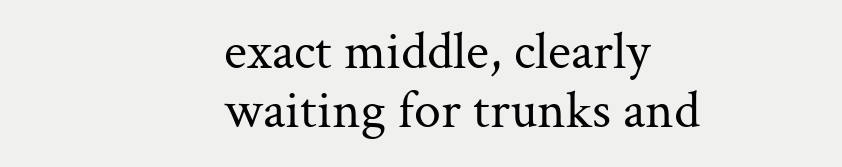exact middle, clearly waiting for trunks and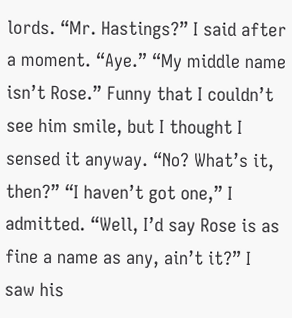lords. “Mr. Hastings?” I said after a moment. “Aye.” “My middle name isn’t Rose.” Funny that I couldn’t see him smile, but I thought I sensed it anyway. “No? What’s it, then?” “I haven’t got one,” I admitted. “Well, I’d say Rose is as fine a name as any, ain’t it?” I saw his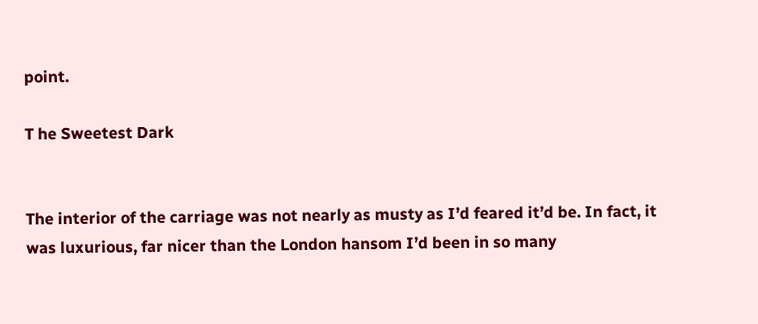point.

T he Sweetest Dark


The interior of the carriage was not nearly as musty as I’d feared it’d be. In fact, it was luxurious, far nicer than the London hansom I’d been in so many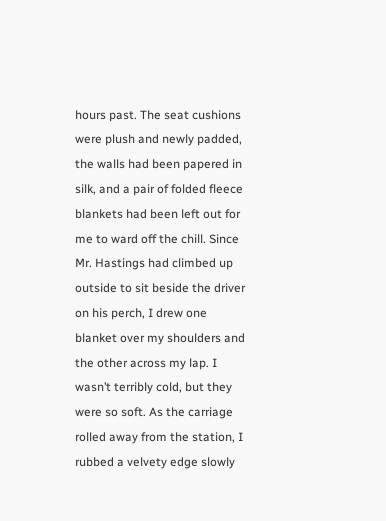hours past. The seat cushions were plush and newly padded, the walls had been papered in silk, and a pair of folded fleece blankets had been left out for me to ward off the chill. Since Mr. Hastings had climbed up outside to sit beside the driver on his perch, I drew one blanket over my shoulders and the other across my lap. I wasn’t terribly cold, but they were so soft. As the carriage rolled away from the station, I rubbed a velvety edge slowly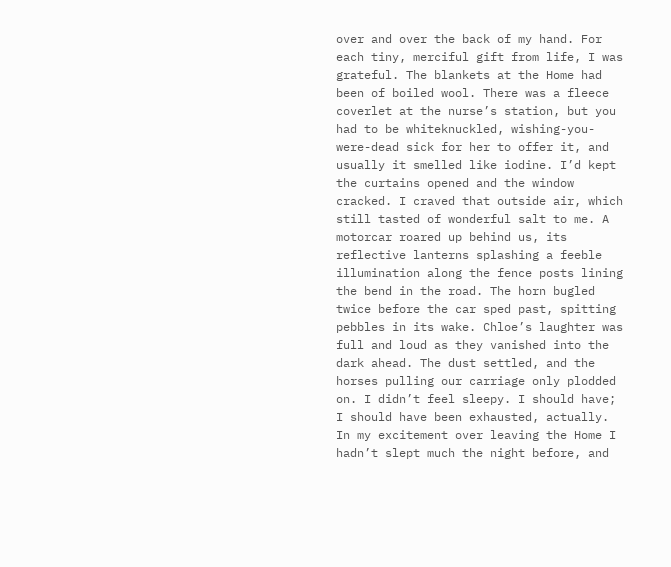over and over the back of my hand. For each tiny, merciful gift from life, I was grateful. The blankets at the Home had been of boiled wool. There was a fleece coverlet at the nurse’s station, but you had to be whiteknuckled, wishing-you-were-dead sick for her to offer it, and usually it smelled like iodine. I’d kept the curtains opened and the window cracked. I craved that outside air, which still tasted of wonderful salt to me. A motorcar roared up behind us, its reflective lanterns splashing a feeble illumination along the fence posts lining the bend in the road. The horn bugled twice before the car sped past, spitting pebbles in its wake. Chloe’s laughter was full and loud as they vanished into the dark ahead. The dust settled, and the horses pulling our carriage only plodded on. I didn’t feel sleepy. I should have; I should have been exhausted, actually. In my excitement over leaving the Home I hadn’t slept much the night before, and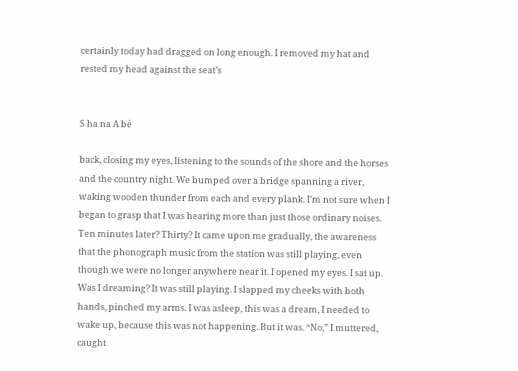certainly today had dragged on long enough. I removed my hat and rested my head against the seat’s


S ha na A bé

back, closing my eyes, listening to the sounds of the shore and the horses and the country night. We bumped over a bridge spanning a river, waking wooden thunder from each and every plank. I’m not sure when I began to grasp that I was hearing more than just those ordinary noises. Ten minutes later? Thirty? It came upon me gradually, the awareness that the phonograph music from the station was still playing, even though we were no longer anywhere near it. I opened my eyes. I sat up. Was I dreaming? It was still playing. I slapped my cheeks with both hands, pinched my arms. I was asleep, this was a dream, I needed to wake up, because this was not happening. But it was. “No,” I muttered, caught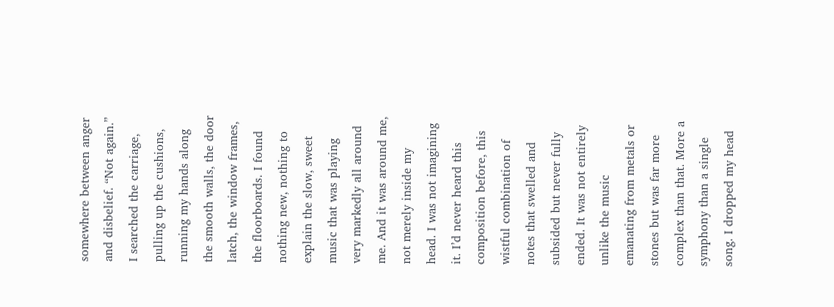somewhere between anger and disbelief. “Not again.” I searched the carriage, pulling up the cushions, running my hands along the smooth walls, the door latch, the window frames, the floorboards. I found nothing new, nothing to explain the slow, sweet music that was playing very markedly all around me. And it was around me, not merely inside my head. I was not imagining it. I’d never heard this composition before, this wistful combination of notes that swelled and subsided but never fully ended. It was not entirely unlike the music emanating from metals or stones but was far more complex than that. More a symphony than a single song. I dropped my head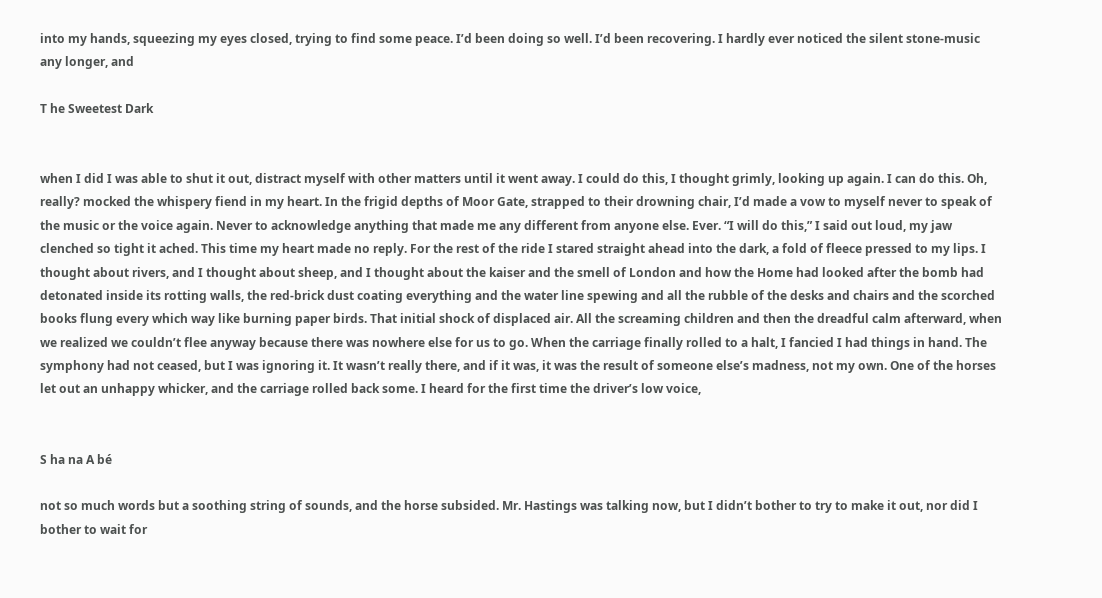into my hands, squeezing my eyes closed, trying to find some peace. I’d been doing so well. I’d been recovering. I hardly ever noticed the silent stone-music any longer, and

T he Sweetest Dark


when I did I was able to shut it out, distract myself with other matters until it went away. I could do this, I thought grimly, looking up again. I can do this. Oh, really? mocked the whispery fiend in my heart. In the frigid depths of Moor Gate, strapped to their drowning chair, I’d made a vow to myself never to speak of the music or the voice again. Never to acknowledge anything that made me any different from anyone else. Ever. “I will do this,” I said out loud, my jaw clenched so tight it ached. This time my heart made no reply. For the rest of the ride I stared straight ahead into the dark, a fold of fleece pressed to my lips. I thought about rivers, and I thought about sheep, and I thought about the kaiser and the smell of London and how the Home had looked after the bomb had detonated inside its rotting walls, the red-brick dust coating everything and the water line spewing and all the rubble of the desks and chairs and the scorched books flung every which way like burning paper birds. That initial shock of displaced air. All the screaming children and then the dreadful calm afterward, when we realized we couldn’t flee anyway because there was nowhere else for us to go. When the carriage finally rolled to a halt, I fancied I had things in hand. The symphony had not ceased, but I was ignoring it. It wasn’t really there, and if it was, it was the result of someone else’s madness, not my own. One of the horses let out an unhappy whicker, and the carriage rolled back some. I heard for the first time the driver’s low voice,


S ha na A bé

not so much words but a soothing string of sounds, and the horse subsided. Mr. Hastings was talking now, but I didn’t bother to try to make it out, nor did I bother to wait for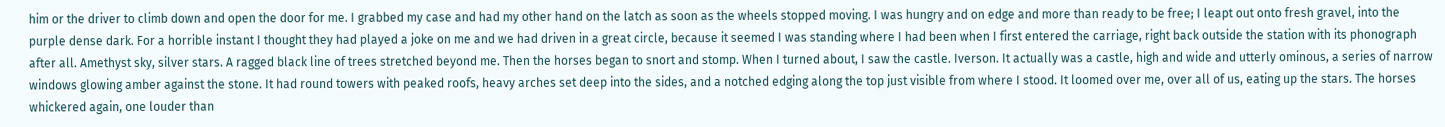him or the driver to climb down and open the door for me. I grabbed my case and had my other hand on the latch as soon as the wheels stopped moving. I was hungry and on edge and more than ready to be free; I leapt out onto fresh gravel, into the purple dense dark. For a horrible instant I thought they had played a joke on me and we had driven in a great circle, because it seemed I was standing where I had been when I first entered the carriage, right back outside the station with its phonograph after all. Amethyst sky, silver stars. A ragged black line of trees stretched beyond me. Then the horses began to snort and stomp. When I turned about, I saw the castle. Iverson. It actually was a castle, high and wide and utterly ominous, a series of narrow windows glowing amber against the stone. It had round towers with peaked roofs, heavy arches set deep into the sides, and a notched edging along the top just visible from where I stood. It loomed over me, over all of us, eating up the stars. The horses whickered again, one louder than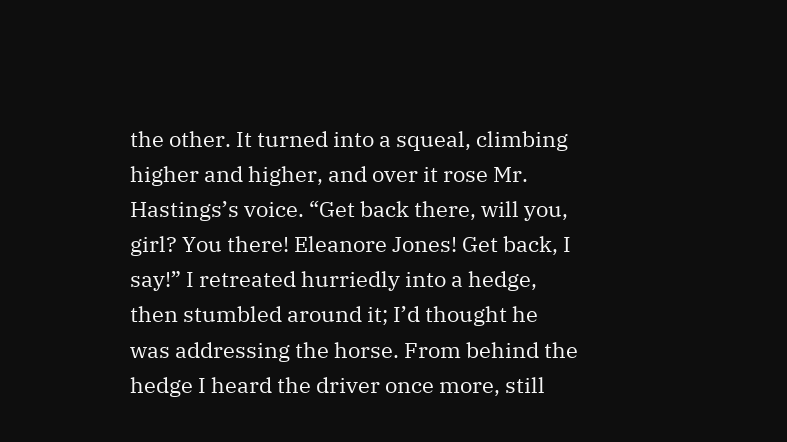the other. It turned into a squeal, climbing higher and higher, and over it rose Mr. Hastings’s voice. “Get back there, will you, girl? You there! Eleanore Jones! Get back, I say!” I retreated hurriedly into a hedge, then stumbled around it; I’d thought he was addressing the horse. From behind the hedge I heard the driver once more, still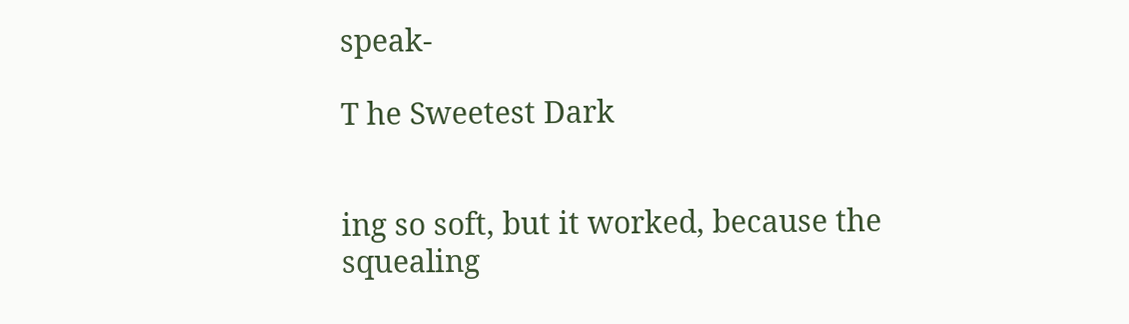speak-

T he Sweetest Dark


ing so soft, but it worked, because the squealing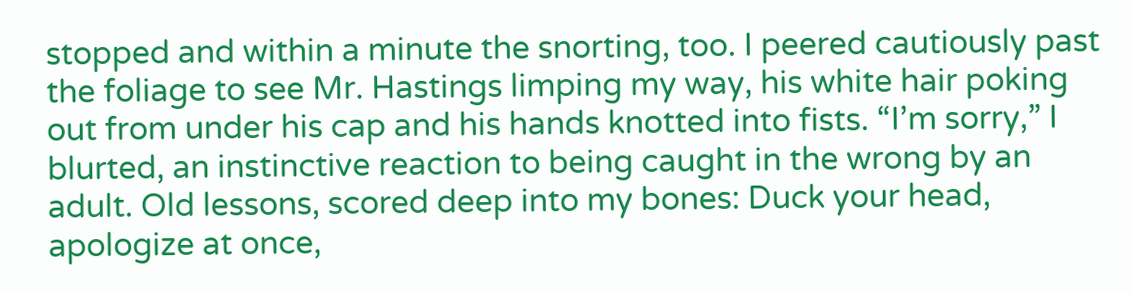stopped and within a minute the snorting, too. I peered cautiously past the foliage to see Mr. Hastings limping my way, his white hair poking out from under his cap and his hands knotted into fists. “I’m sorry,” I blurted, an instinctive reaction to being caught in the wrong by an adult. Old lessons, scored deep into my bones: Duck your head, apologize at once,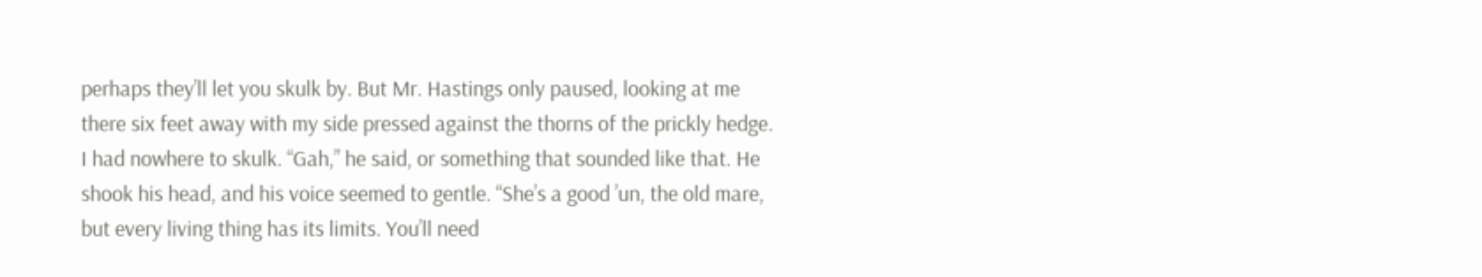perhaps they’ll let you skulk by. But Mr. Hastings only paused, looking at me there six feet away with my side pressed against the thorns of the prickly hedge. I had nowhere to skulk. “Gah,” he said, or something that sounded like that. He shook his head, and his voice seemed to gentle. “She’s a good ’un, the old mare, but every living thing has its limits. You’ll need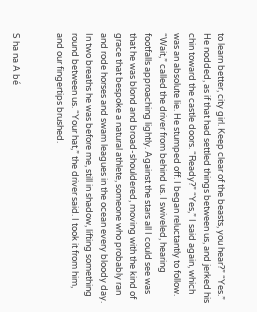to learn better, city girl. Keep clear of the beasts, you hear?” “Yes.” He nodded, as if that had settled things between us, and jerked his chin toward the castle doors. “Ready?” “Yes,” I said again, which was an absolute lie. He stumped off. I began reluctantly to follow. “Wait,” called the driver from behind us. I swiveled, hearing footfalls approaching lightly. Against the stars all I could see was that he was blond and broad-shouldered, moving with the kind of grace that bespoke a natural athlete, someone who probably ran and rode horses and swam leagues in the ocean every bloody day. In two breaths he was before me, still in shadow, lifting something round between us. “Your hat,” the driver said. I took it from him, and our fingertips brushed.


S ha na A bé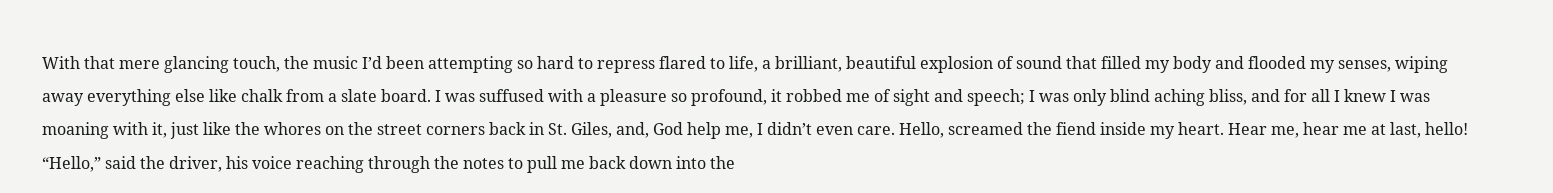With that mere glancing touch, the music I’d been attempting so hard to repress flared to life, a brilliant, beautiful explosion of sound that filled my body and flooded my senses, wiping away everything else like chalk from a slate board. I was suffused with a pleasure so profound, it robbed me of sight and speech; I was only blind aching bliss, and for all I knew I was moaning with it, just like the whores on the street corners back in St. Giles, and, God help me, I didn’t even care. Hello, screamed the fiend inside my heart. Hear me, hear me at last, hello! “Hello,” said the driver, his voice reaching through the notes to pull me back down into the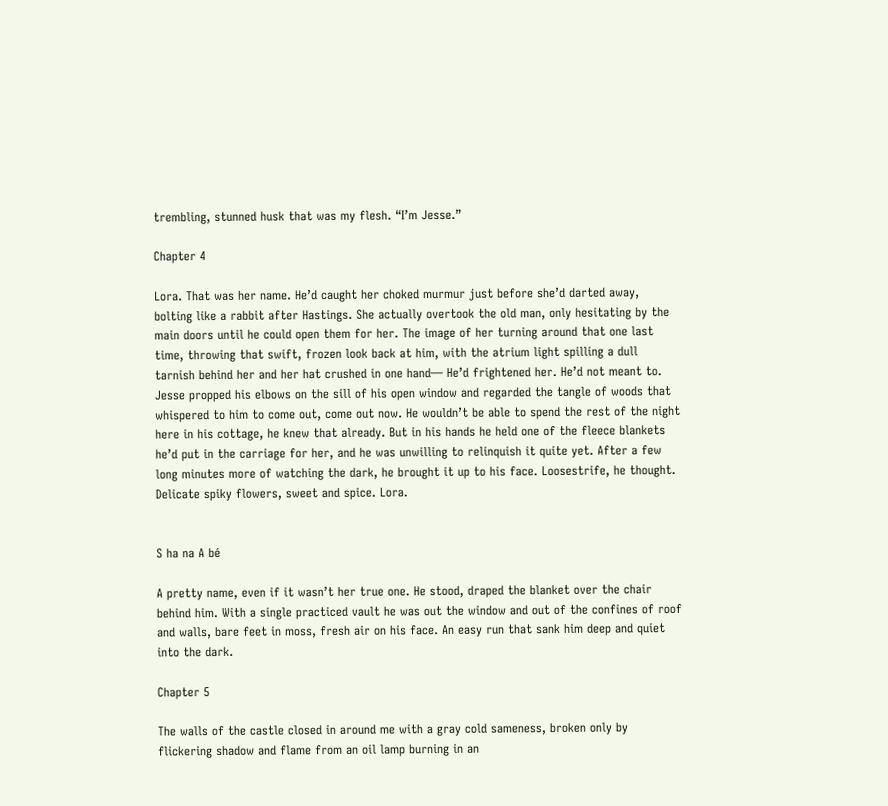trembling, stunned husk that was my flesh. “I’m Jesse.”

Chapter 4

Lora. That was her name. He’d caught her choked murmur just before she’d darted away, bolting like a rabbit after Hastings. She actually overtook the old man, only hesitating by the main doors until he could open them for her. The image of her turning around that one last time, throwing that swift, frozen look back at him, with the atrium light spilling a dull tarnish behind her and her hat crushed in one hand— He’d frightened her. He’d not meant to. Jesse propped his elbows on the sill of his open window and regarded the tangle of woods that whispered to him to come out, come out now. He wouldn’t be able to spend the rest of the night here in his cottage, he knew that already. But in his hands he held one of the fleece blankets he’d put in the carriage for her, and he was unwilling to relinquish it quite yet. After a few long minutes more of watching the dark, he brought it up to his face. Loosestrife, he thought. Delicate spiky flowers, sweet and spice. Lora.


S ha na A bé

A pretty name, even if it wasn’t her true one. He stood, draped the blanket over the chair behind him. With a single practiced vault he was out the window and out of the confines of roof and walls, bare feet in moss, fresh air on his face. An easy run that sank him deep and quiet into the dark.

Chapter 5

The walls of the castle closed in around me with a gray cold sameness, broken only by flickering shadow and flame from an oil lamp burning in an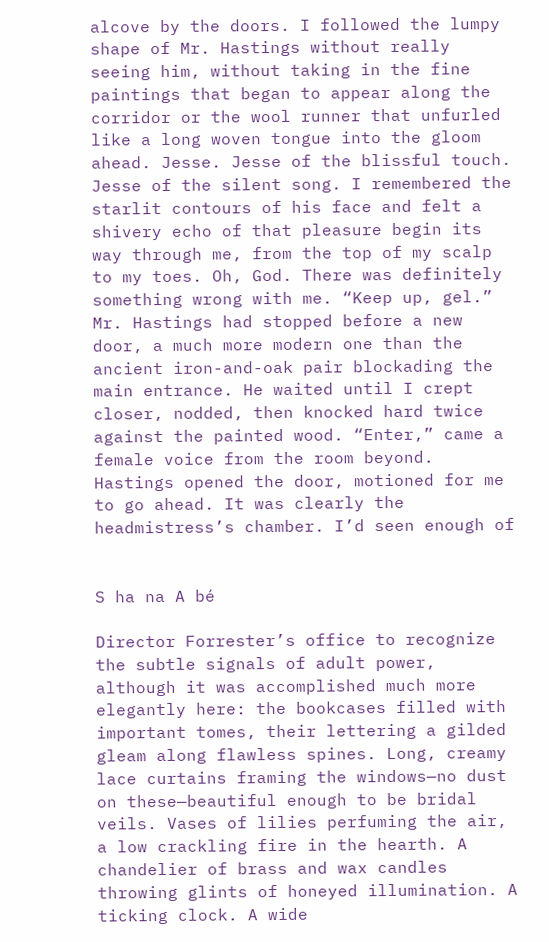alcove by the doors. I followed the lumpy shape of Mr. Hastings without really seeing him, without taking in the fine paintings that began to appear along the corridor or the wool runner that unfurled like a long woven tongue into the gloom ahead. Jesse. Jesse of the blissful touch. Jesse of the silent song. I remembered the starlit contours of his face and felt a shivery echo of that pleasure begin its way through me, from the top of my scalp to my toes. Oh, God. There was definitely something wrong with me. “Keep up, gel.” Mr. Hastings had stopped before a new door, a much more modern one than the ancient iron-and-oak pair blockading the main entrance. He waited until I crept closer, nodded, then knocked hard twice against the painted wood. “Enter,” came a female voice from the room beyond. Hastings opened the door, motioned for me to go ahead. It was clearly the headmistress’s chamber. I’d seen enough of


S ha na A bé

Director Forrester’s office to recognize the subtle signals of adult power, although it was accomplished much more elegantly here: the bookcases filled with important tomes, their lettering a gilded gleam along flawless spines. Long, creamy lace curtains framing the windows—no dust on these—beautiful enough to be bridal veils. Vases of lilies perfuming the air, a low crackling fire in the hearth. A chandelier of brass and wax candles throwing glints of honeyed illumination. A ticking clock. A wide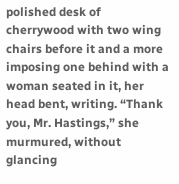polished desk of cherrywood with two wing chairs before it and a more imposing one behind with a woman seated in it, her head bent, writing. “Thank you, Mr. Hastings,” she murmured, without glancing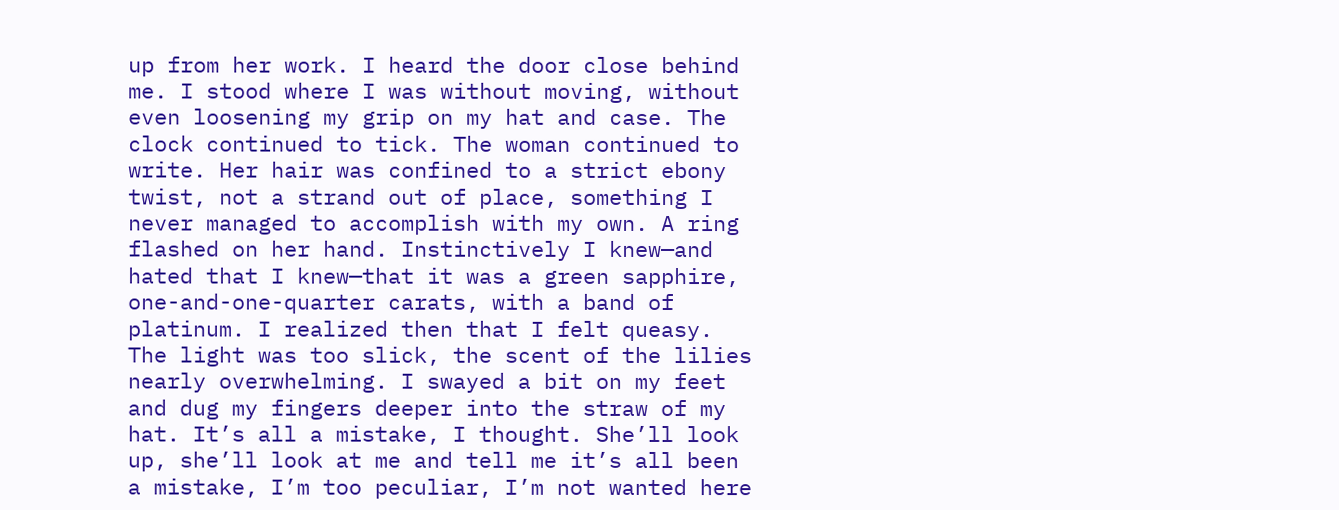up from her work. I heard the door close behind me. I stood where I was without moving, without even loosening my grip on my hat and case. The clock continued to tick. The woman continued to write. Her hair was confined to a strict ebony twist, not a strand out of place, something I never managed to accomplish with my own. A ring flashed on her hand. Instinctively I knew—and hated that I knew—that it was a green sapphire, one-and-one-quarter carats, with a band of platinum. I realized then that I felt queasy. The light was too slick, the scent of the lilies nearly overwhelming. I swayed a bit on my feet and dug my fingers deeper into the straw of my hat. It’s all a mistake, I thought. She’ll look up, she’ll look at me and tell me it’s all been a mistake, I’m too peculiar, I’m not wanted here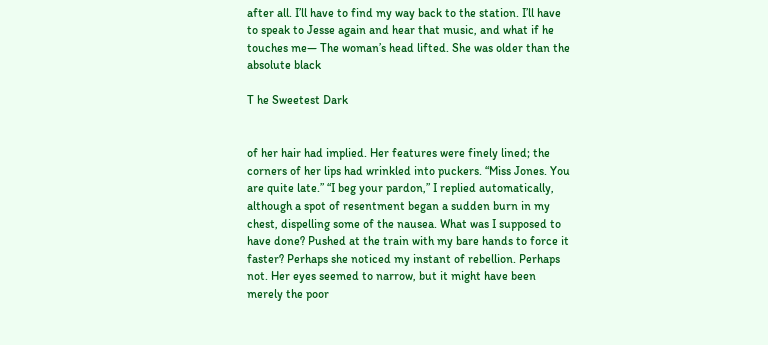after all. I’ll have to find my way back to the station. I’ll have to speak to Jesse again and hear that music, and what if he touches me— The woman’s head lifted. She was older than the absolute black

T he Sweetest Dark


of her hair had implied. Her features were finely lined; the corners of her lips had wrinkled into puckers. “Miss Jones. You are quite late.” “I beg your pardon,” I replied automatically, although a spot of resentment began a sudden burn in my chest, dispelling some of the nausea. What was I supposed to have done? Pushed at the train with my bare hands to force it faster? Perhaps she noticed my instant of rebellion. Perhaps not. Her eyes seemed to narrow, but it might have been merely the poor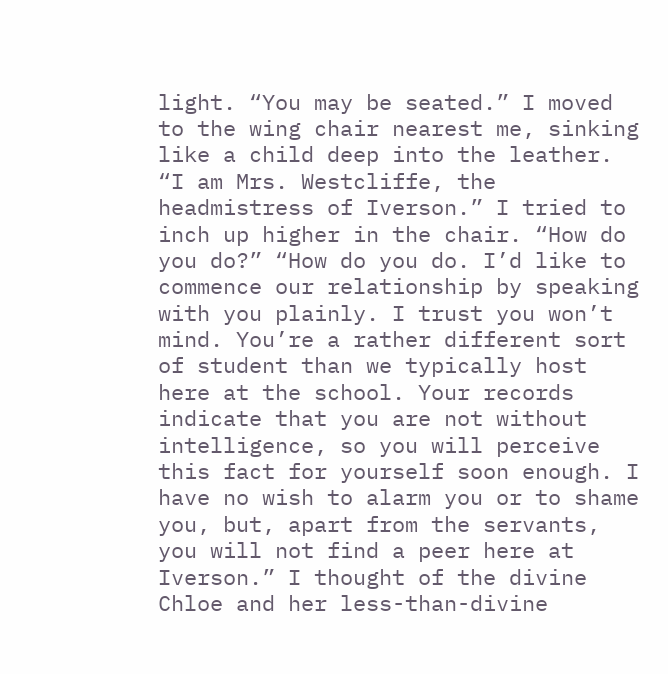light. “You may be seated.” I moved to the wing chair nearest me, sinking like a child deep into the leather. “I am Mrs. Westcliffe, the headmistress of Iverson.” I tried to inch up higher in the chair. “How do you do?” “How do you do. I’d like to commence our relationship by speaking with you plainly. I trust you won’t mind. You’re a rather different sort of student than we typically host here at the school. Your records indicate that you are not without intelligence, so you will perceive this fact for yourself soon enough. I have no wish to alarm you or to shame you, but, apart from the servants, you will not find a peer here at Iverson.” I thought of the divine Chloe and her less-than-divine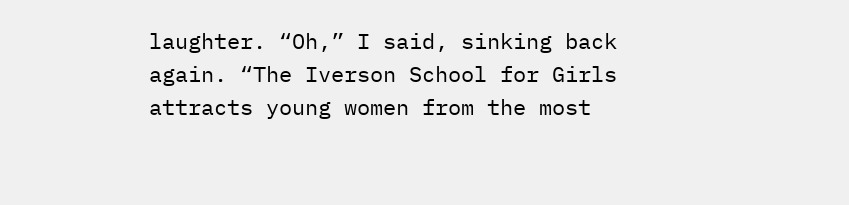laughter. “Oh,” I said, sinking back again. “The Iverson School for Girls attracts young women from the most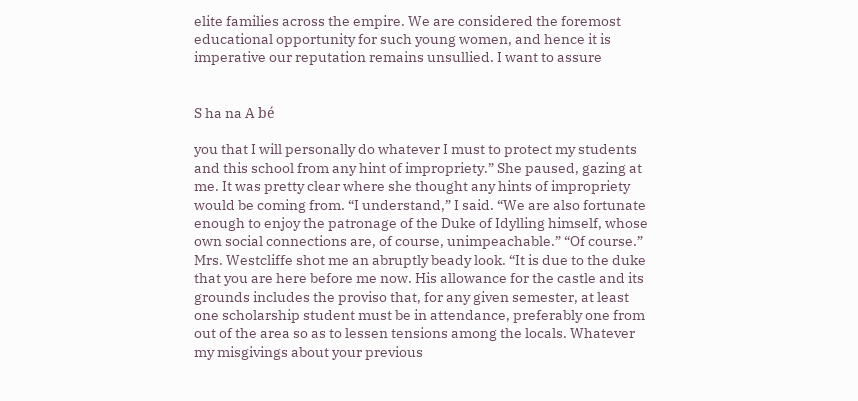elite families across the empire. We are considered the foremost educational opportunity for such young women, and hence it is imperative our reputation remains unsullied. I want to assure


S ha na A bé

you that I will personally do whatever I must to protect my students and this school from any hint of impropriety.” She paused, gazing at me. It was pretty clear where she thought any hints of impropriety would be coming from. “I understand,” I said. “We are also fortunate enough to enjoy the patronage of the Duke of Idylling himself, whose own social connections are, of course, unimpeachable.” “Of course.” Mrs. Westcliffe shot me an abruptly beady look. “It is due to the duke that you are here before me now. His allowance for the castle and its grounds includes the proviso that, for any given semester, at least one scholarship student must be in attendance, preferably one from out of the area so as to lessen tensions among the locals. Whatever my misgivings about your previous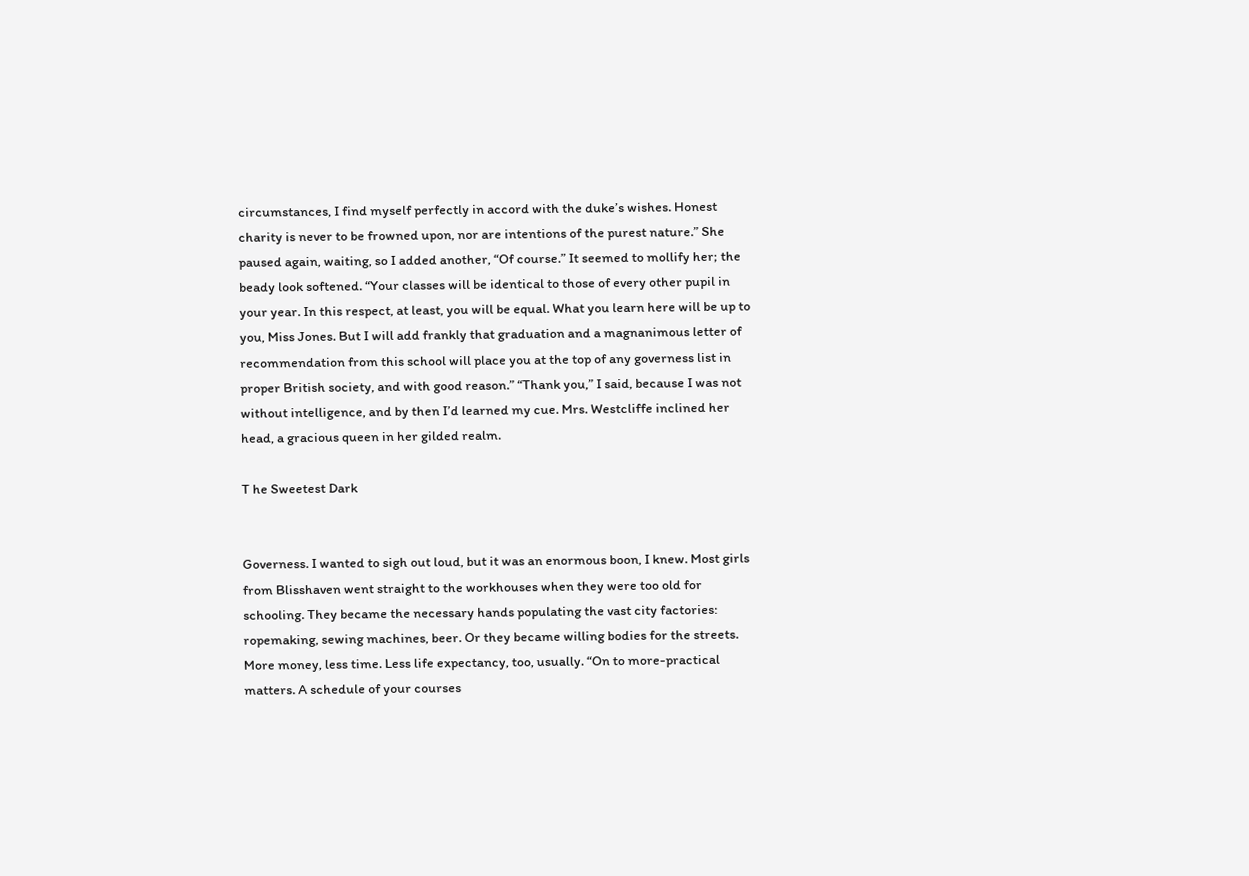circumstances, I find myself perfectly in accord with the duke’s wishes. Honest charity is never to be frowned upon, nor are intentions of the purest nature.” She paused again, waiting, so I added another, “Of course.” It seemed to mollify her; the beady look softened. “Your classes will be identical to those of every other pupil in your year. In this respect, at least, you will be equal. What you learn here will be up to you, Miss Jones. But I will add frankly that graduation and a magnanimous letter of recommendation from this school will place you at the top of any governess list in proper British society, and with good reason.” “Thank you,” I said, because I was not without intelligence, and by then I’d learned my cue. Mrs. Westcliffe inclined her head, a gracious queen in her gilded realm.

T he Sweetest Dark


Governess. I wanted to sigh out loud, but it was an enormous boon, I knew. Most girls from Blisshaven went straight to the workhouses when they were too old for schooling. They became the necessary hands populating the vast city factories: ropemaking, sewing machines, beer. Or they became willing bodies for the streets. More money, less time. Less life expectancy, too, usually. “On to more-practical matters. A schedule of your courses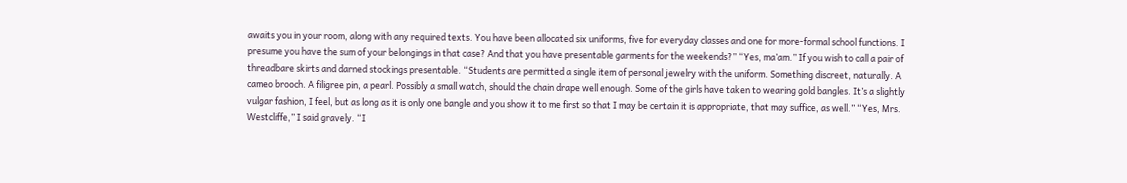awaits you in your room, along with any required texts. You have been allocated six uniforms, five for everyday classes and one for more-formal school functions. I presume you have the sum of your belongings in that case? And that you have presentable garments for the weekends?” “Yes, ma’am.” If you wish to call a pair of threadbare skirts and darned stockings presentable. “Students are permitted a single item of personal jewelry with the uniform. Something discreet, naturally. A cameo brooch. A filigree pin, a pearl. Possibly a small watch, should the chain drape well enough. Some of the girls have taken to wearing gold bangles. It’s a slightly vulgar fashion, I feel, but as long as it is only one bangle and you show it to me first so that I may be certain it is appropriate, that may suffice, as well.” “Yes, Mrs. Westcliffe,” I said gravely. “I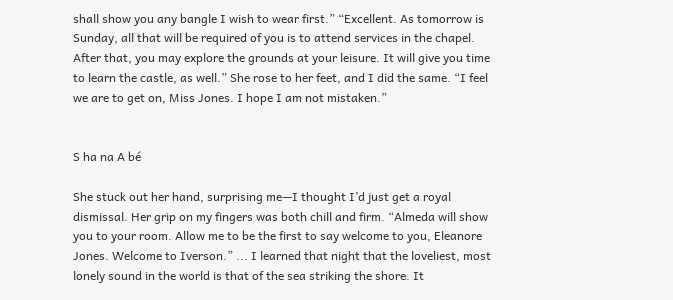shall show you any bangle I wish to wear first.” “Excellent. As tomorrow is Sunday, all that will be required of you is to attend services in the chapel. After that, you may explore the grounds at your leisure. It will give you time to learn the castle, as well.” She rose to her feet, and I did the same. “I feel we are to get on, Miss Jones. I hope I am not mistaken.”


S ha na A bé

She stuck out her hand, surprising me—I thought I’d just get a royal dismissal. Her grip on my fingers was both chill and firm. “Almeda will show you to your room. Allow me to be the first to say welcome to you, Eleanore Jones. Welcome to Iverson.” ... I learned that night that the loveliest, most lonely sound in the world is that of the sea striking the shore. It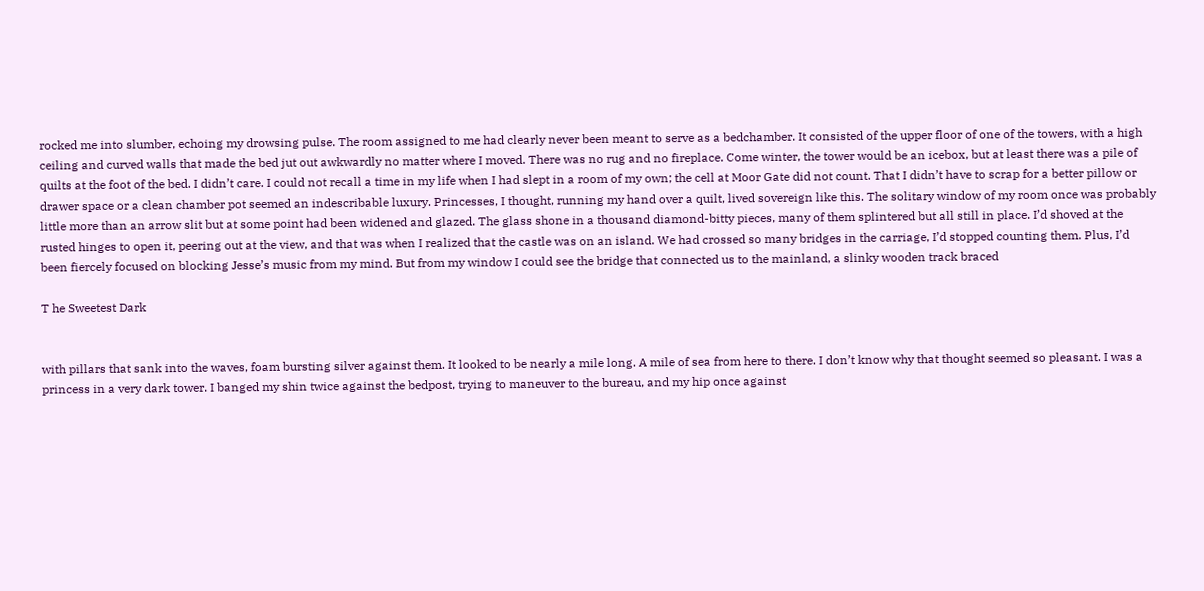rocked me into slumber, echoing my drowsing pulse. The room assigned to me had clearly never been meant to serve as a bedchamber. It consisted of the upper floor of one of the towers, with a high ceiling and curved walls that made the bed jut out awkwardly no matter where I moved. There was no rug and no fireplace. Come winter, the tower would be an icebox, but at least there was a pile of quilts at the foot of the bed. I didn’t care. I could not recall a time in my life when I had slept in a room of my own; the cell at Moor Gate did not count. That I didn’t have to scrap for a better pillow or drawer space or a clean chamber pot seemed an indescribable luxury. Princesses, I thought, running my hand over a quilt, lived sovereign like this. The solitary window of my room once was probably little more than an arrow slit but at some point had been widened and glazed. The glass shone in a thousand diamond-bitty pieces, many of them splintered but all still in place. I’d shoved at the rusted hinges to open it, peering out at the view, and that was when I realized that the castle was on an island. We had crossed so many bridges in the carriage, I’d stopped counting them. Plus, I’d been fiercely focused on blocking Jesse’s music from my mind. But from my window I could see the bridge that connected us to the mainland, a slinky wooden track braced

T he Sweetest Dark


with pillars that sank into the waves, foam bursting silver against them. It looked to be nearly a mile long. A mile of sea from here to there. I don’t know why that thought seemed so pleasant. I was a princess in a very dark tower. I banged my shin twice against the bedpost, trying to maneuver to the bureau, and my hip once against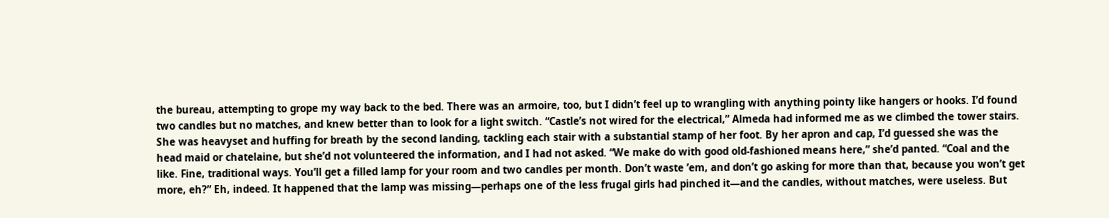the bureau, attempting to grope my way back to the bed. There was an armoire, too, but I didn’t feel up to wrangling with anything pointy like hangers or hooks. I’d found two candles but no matches, and knew better than to look for a light switch. “Castle’s not wired for the electrical,” Almeda had informed me as we climbed the tower stairs. She was heavyset and huffing for breath by the second landing, tackling each stair with a substantial stamp of her foot. By her apron and cap, I’d guessed she was the head maid or chatelaine, but she’d not volunteered the information, and I had not asked. “We make do with good old-fashioned means here,” she’d panted. “Coal and the like. Fine, traditional ways. You’ll get a filled lamp for your room and two candles per month. Don’t waste ’em, and don’t go asking for more than that, because you won’t get more, eh?” Eh, indeed. It happened that the lamp was missing—perhaps one of the less frugal girls had pinched it—and the candles, without matches, were useless. But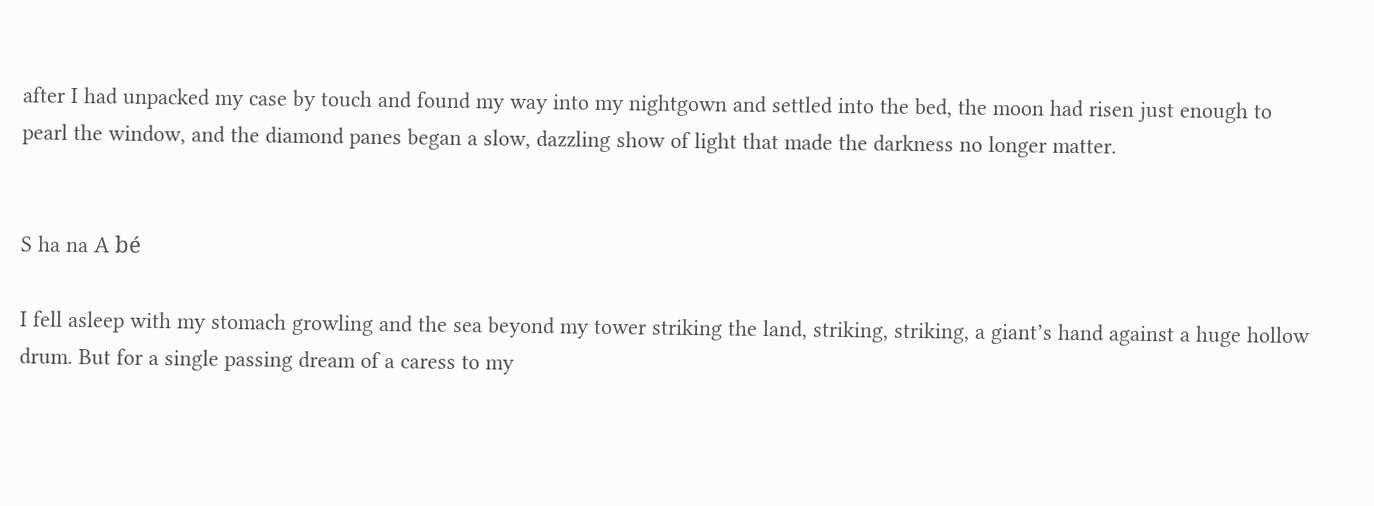after I had unpacked my case by touch and found my way into my nightgown and settled into the bed, the moon had risen just enough to pearl the window, and the diamond panes began a slow, dazzling show of light that made the darkness no longer matter.


S ha na A bé

I fell asleep with my stomach growling and the sea beyond my tower striking the land, striking, striking, a giant’s hand against a huge hollow drum. But for a single passing dream of a caress to my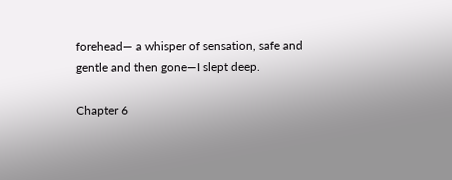forehead— a whisper of sensation, safe and gentle and then gone—I slept deep.

Chapter 6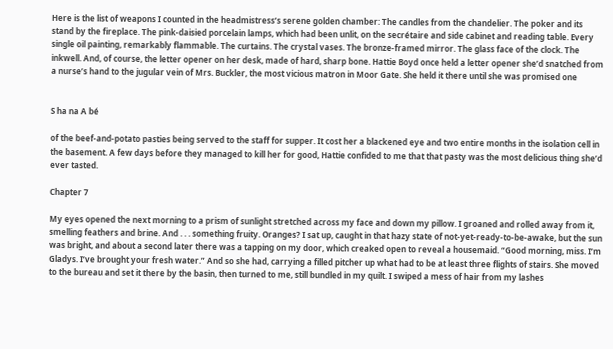Here is the list of weapons I counted in the headmistress’s serene golden chamber: The candles from the chandelier. The poker and its stand by the fireplace. The pink-daisied porcelain lamps, which had been unlit, on the secrétaire and side cabinet and reading table. Every single oil painting, remarkably flammable. The curtains. The crystal vases. The bronze-framed mirror. The glass face of the clock. The inkwell. And, of course, the letter opener on her desk, made of hard, sharp bone. Hattie Boyd once held a letter opener she’d snatched from a nurse’s hand to the jugular vein of Mrs. Buckler, the most vicious matron in Moor Gate. She held it there until she was promised one


S ha na A bé

of the beef-and-potato pasties being served to the staff for supper. It cost her a blackened eye and two entire months in the isolation cell in the basement. A few days before they managed to kill her for good, Hattie confided to me that that pasty was the most delicious thing she’d ever tasted.

Chapter 7

My eyes opened the next morning to a prism of sunlight stretched across my face and down my pillow. I groaned and rolled away from it, smelling feathers and brine. And . . . something fruity. Oranges? I sat up, caught in that hazy state of not-yet-ready-to-be-awake, but the sun was bright, and about a second later there was a tapping on my door, which creaked open to reveal a housemaid. “Good morning, miss. I’m Gladys. I’ve brought your fresh water.” And so she had, carrying a filled pitcher up what had to be at least three flights of stairs. She moved to the bureau and set it there by the basin, then turned to me, still bundled in my quilt. I swiped a mess of hair from my lashes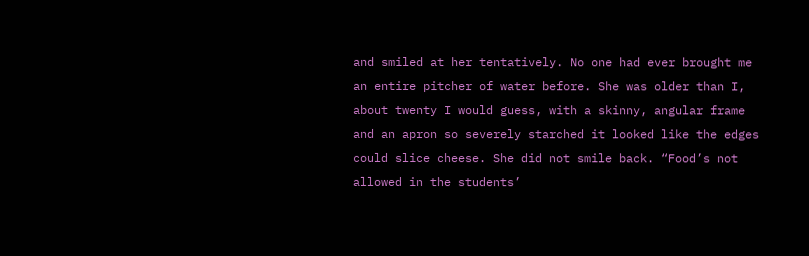and smiled at her tentatively. No one had ever brought me an entire pitcher of water before. She was older than I, about twenty I would guess, with a skinny, angular frame and an apron so severely starched it looked like the edges could slice cheese. She did not smile back. “Food’s not allowed in the students’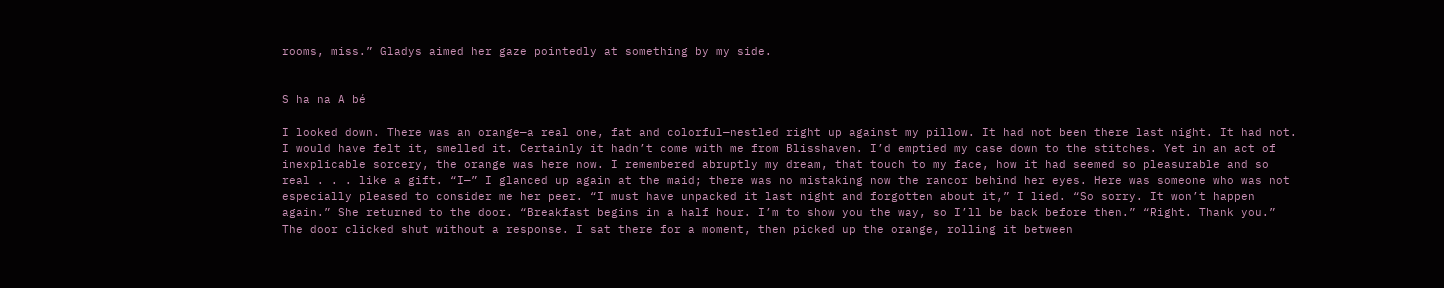rooms, miss.” Gladys aimed her gaze pointedly at something by my side.


S ha na A bé

I looked down. There was an orange—a real one, fat and colorful—nestled right up against my pillow. It had not been there last night. It had not. I would have felt it, smelled it. Certainly it hadn’t come with me from Blisshaven. I’d emptied my case down to the stitches. Yet in an act of inexplicable sorcery, the orange was here now. I remembered abruptly my dream, that touch to my face, how it had seemed so pleasurable and so real . . . like a gift. “I—” I glanced up again at the maid; there was no mistaking now the rancor behind her eyes. Here was someone who was not especially pleased to consider me her peer. “I must have unpacked it last night and forgotten about it,” I lied. “So sorry. It won’t happen again.” She returned to the door. “Breakfast begins in a half hour. I’m to show you the way, so I’ll be back before then.” “Right. Thank you.” The door clicked shut without a response. I sat there for a moment, then picked up the orange, rolling it between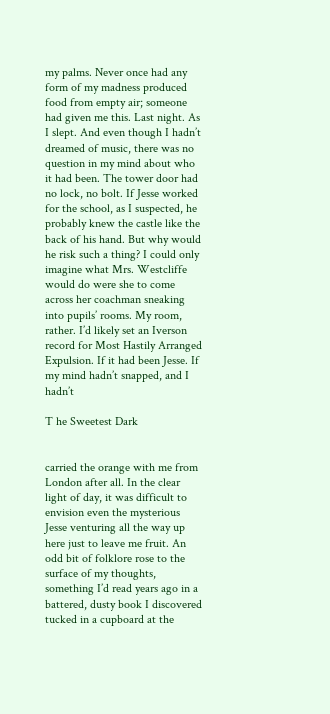my palms. Never once had any form of my madness produced food from empty air; someone had given me this. Last night. As I slept. And even though I hadn’t dreamed of music, there was no question in my mind about who it had been. The tower door had no lock, no bolt. If Jesse worked for the school, as I suspected, he probably knew the castle like the back of his hand. But why would he risk such a thing? I could only imagine what Mrs. Westcliffe would do were she to come across her coachman sneaking into pupils’ rooms. My room, rather. I’d likely set an Iverson record for Most Hastily Arranged Expulsion. If it had been Jesse. If my mind hadn’t snapped, and I hadn’t

T he Sweetest Dark


carried the orange with me from London after all. In the clear light of day, it was difficult to envision even the mysterious Jesse venturing all the way up here just to leave me fruit. An odd bit of folklore rose to the surface of my thoughts, something I’d read years ago in a battered, dusty book I discovered tucked in a cupboard at the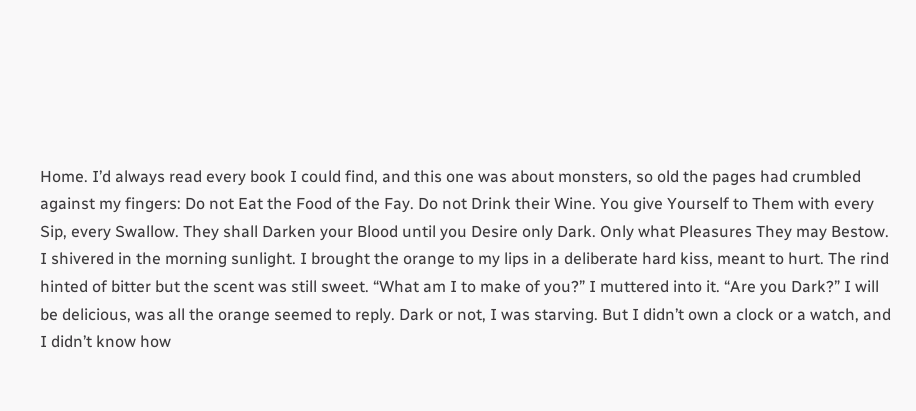Home. I’d always read every book I could find, and this one was about monsters, so old the pages had crumbled against my fingers: Do not Eat the Food of the Fay. Do not Drink their Wine. You give Yourself to Them with every Sip, every Swallow. They shall Darken your Blood until you Desire only Dark. Only what Pleasures They may Bestow. I shivered in the morning sunlight. I brought the orange to my lips in a deliberate hard kiss, meant to hurt. The rind hinted of bitter but the scent was still sweet. “What am I to make of you?” I muttered into it. “Are you Dark?” I will be delicious, was all the orange seemed to reply. Dark or not, I was starving. But I didn’t own a clock or a watch, and I didn’t know how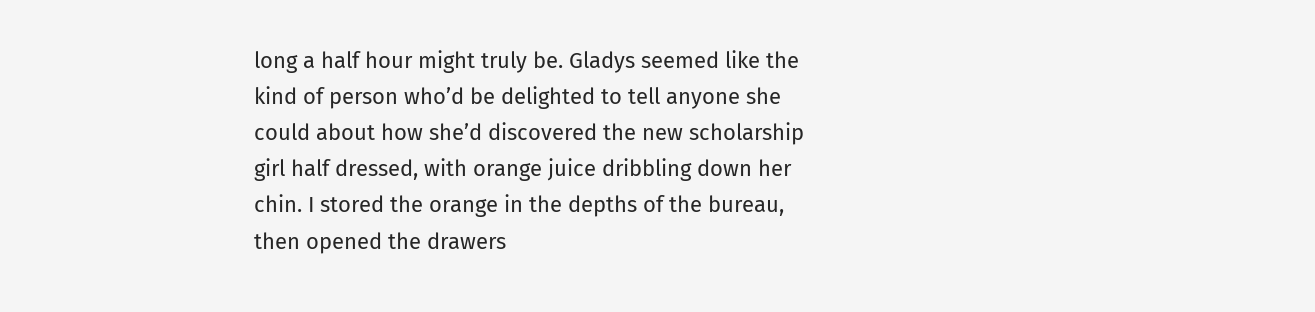long a half hour might truly be. Gladys seemed like the kind of person who’d be delighted to tell anyone she could about how she’d discovered the new scholarship girl half dressed, with orange juice dribbling down her chin. I stored the orange in the depths of the bureau, then opened the drawers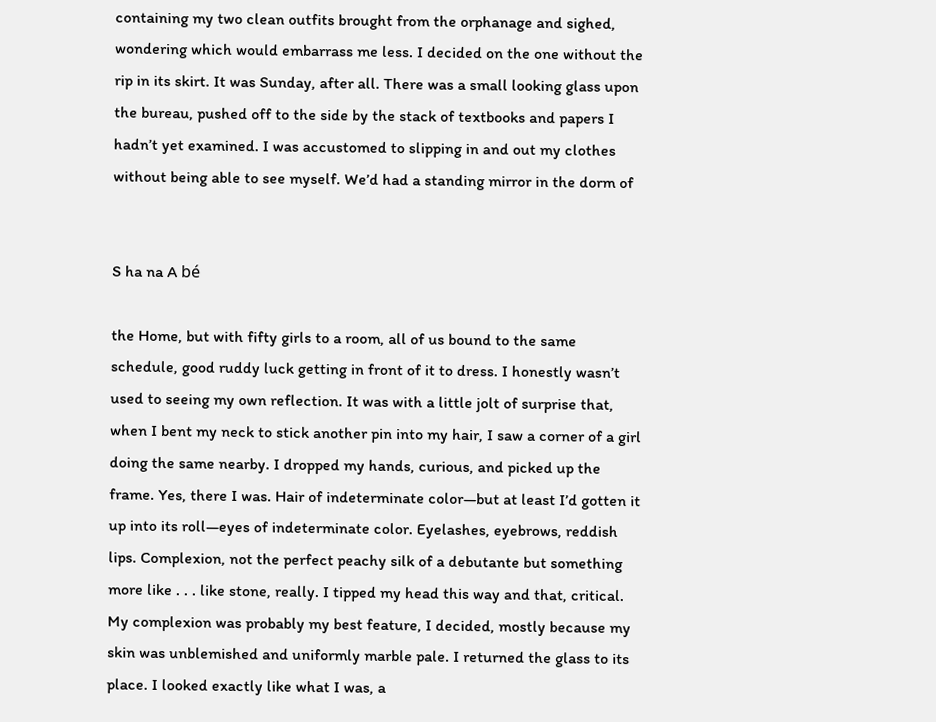containing my two clean outfits brought from the orphanage and sighed, wondering which would embarrass me less. I decided on the one without the rip in its skirt. It was Sunday, after all. There was a small looking glass upon the bureau, pushed off to the side by the stack of textbooks and papers I hadn’t yet examined. I was accustomed to slipping in and out my clothes without being able to see myself. We’d had a standing mirror in the dorm of


S ha na A bé

the Home, but with fifty girls to a room, all of us bound to the same schedule, good ruddy luck getting in front of it to dress. I honestly wasn’t used to seeing my own reflection. It was with a little jolt of surprise that, when I bent my neck to stick another pin into my hair, I saw a corner of a girl doing the same nearby. I dropped my hands, curious, and picked up the frame. Yes, there I was. Hair of indeterminate color—but at least I’d gotten it up into its roll—eyes of indeterminate color. Eyelashes, eyebrows, reddish lips. Complexion, not the perfect peachy silk of a debutante but something more like . . . like stone, really. I tipped my head this way and that, critical. My complexion was probably my best feature, I decided, mostly because my skin was unblemished and uniformly marble pale. I returned the glass to its place. I looked exactly like what I was, a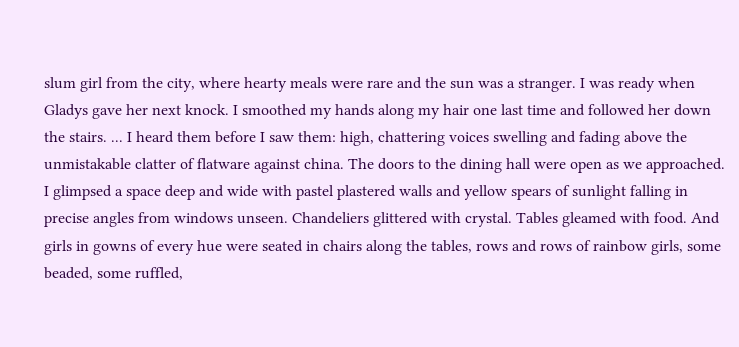slum girl from the city, where hearty meals were rare and the sun was a stranger. I was ready when Gladys gave her next knock. I smoothed my hands along my hair one last time and followed her down the stairs. ... I heard them before I saw them: high, chattering voices swelling and fading above the unmistakable clatter of flatware against china. The doors to the dining hall were open as we approached. I glimpsed a space deep and wide with pastel plastered walls and yellow spears of sunlight falling in precise angles from windows unseen. Chandeliers glittered with crystal. Tables gleamed with food. And girls in gowns of every hue were seated in chairs along the tables, rows and rows of rainbow girls, some beaded, some ruffled,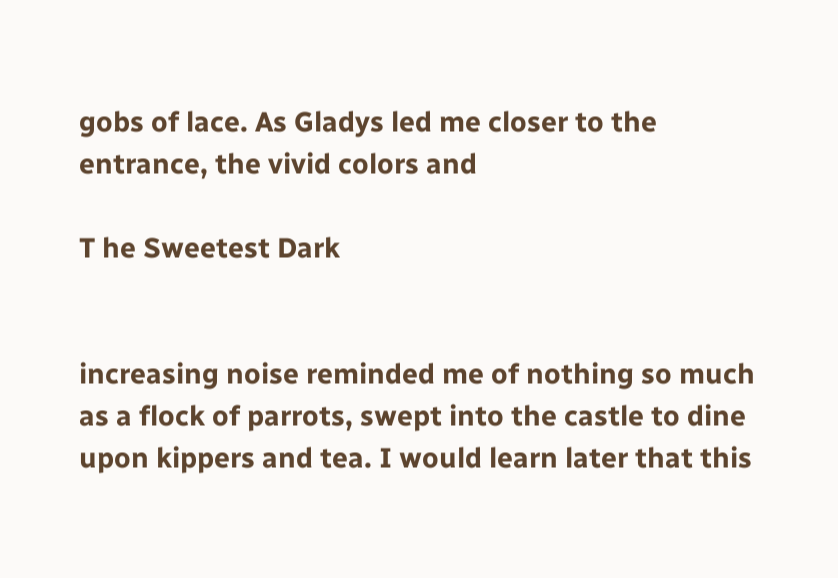gobs of lace. As Gladys led me closer to the entrance, the vivid colors and

T he Sweetest Dark


increasing noise reminded me of nothing so much as a flock of parrots, swept into the castle to dine upon kippers and tea. I would learn later that this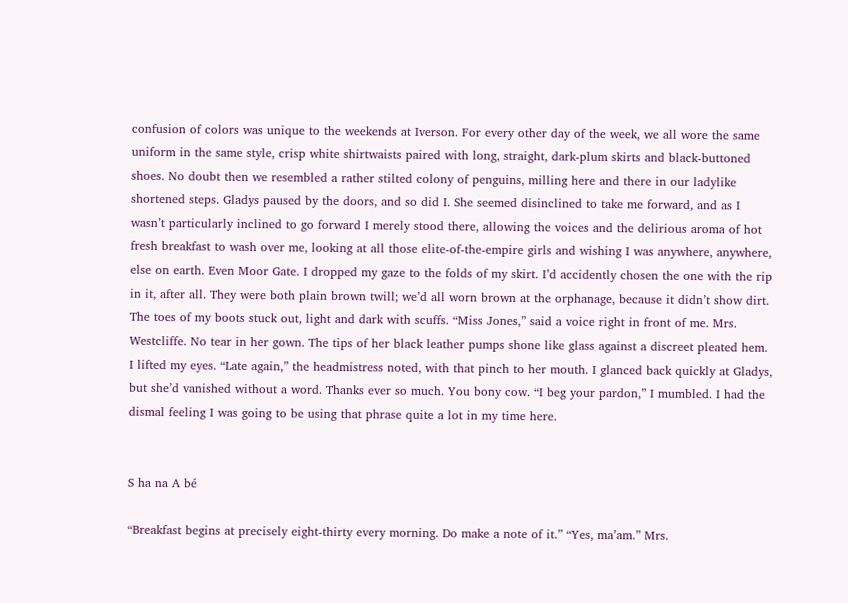confusion of colors was unique to the weekends at Iverson. For every other day of the week, we all wore the same uniform in the same style, crisp white shirtwaists paired with long, straight, dark-plum skirts and black-buttoned shoes. No doubt then we resembled a rather stilted colony of penguins, milling here and there in our ladylike shortened steps. Gladys paused by the doors, and so did I. She seemed disinclined to take me forward, and as I wasn’t particularly inclined to go forward I merely stood there, allowing the voices and the delirious aroma of hot fresh breakfast to wash over me, looking at all those elite-of-the-empire girls and wishing I was anywhere, anywhere, else on earth. Even Moor Gate. I dropped my gaze to the folds of my skirt. I’d accidently chosen the one with the rip in it, after all. They were both plain brown twill; we’d all worn brown at the orphanage, because it didn’t show dirt. The toes of my boots stuck out, light and dark with scuffs. “Miss Jones,” said a voice right in front of me. Mrs. Westcliffe. No tear in her gown. The tips of her black leather pumps shone like glass against a discreet pleated hem. I lifted my eyes. “Late again,” the headmistress noted, with that pinch to her mouth. I glanced back quickly at Gladys, but she’d vanished without a word. Thanks ever so much. You bony cow. “I beg your pardon,” I mumbled. I had the dismal feeling I was going to be using that phrase quite a lot in my time here.


S ha na A bé

“Breakfast begins at precisely eight-thirty every morning. Do make a note of it.” “Yes, ma’am.” Mrs.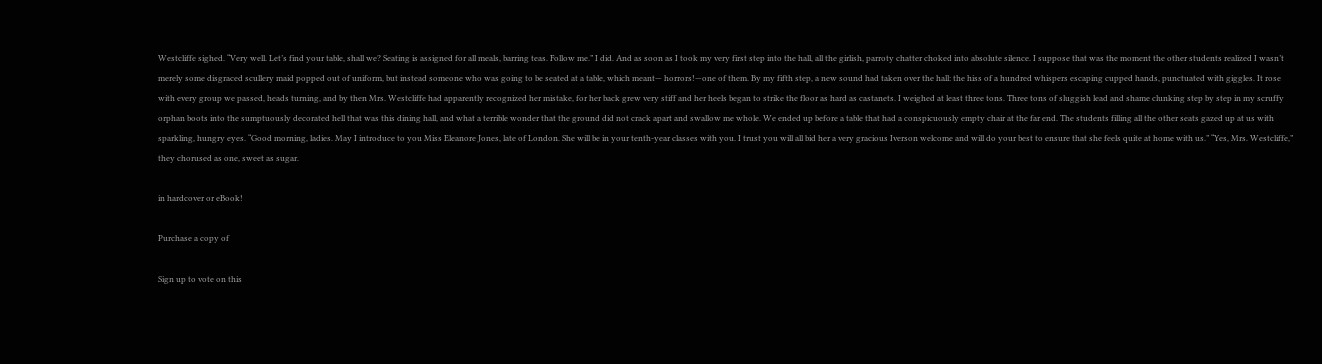Westcliffe sighed. “Very well. Let’s find your table, shall we? Seating is assigned for all meals, barring teas. Follow me.” I did. And as soon as I took my very first step into the hall, all the girlish, parroty chatter choked into absolute silence. I suppose that was the moment the other students realized I wasn’t merely some disgraced scullery maid popped out of uniform, but instead someone who was going to be seated at a table, which meant— horrors!—one of them. By my fifth step, a new sound had taken over the hall: the hiss of a hundred whispers escaping cupped hands, punctuated with giggles. It rose with every group we passed, heads turning, and by then Mrs. Westcliffe had apparently recognized her mistake, for her back grew very stiff and her heels began to strike the floor as hard as castanets. I weighed at least three tons. Three tons of sluggish lead and shame clunking step by step in my scruffy orphan boots into the sumptuously decorated hell that was this dining hall, and what a terrible wonder that the ground did not crack apart and swallow me whole. We ended up before a table that had a conspicuously empty chair at the far end. The students filling all the other seats gazed up at us with sparkling, hungry eyes. “Good morning, ladies. May I introduce to you Miss Eleanore Jones, late of London. She will be in your tenth-year classes with you. I trust you will all bid her a very gracious Iverson welcome and will do your best to ensure that she feels quite at home with us.” “Yes, Mrs. Westcliffe,” they chorused as one, sweet as sugar.

in hardcover or eBook!

Purchase a copy of

Sign up to vote on this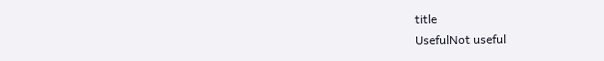title
UsefulNot useful